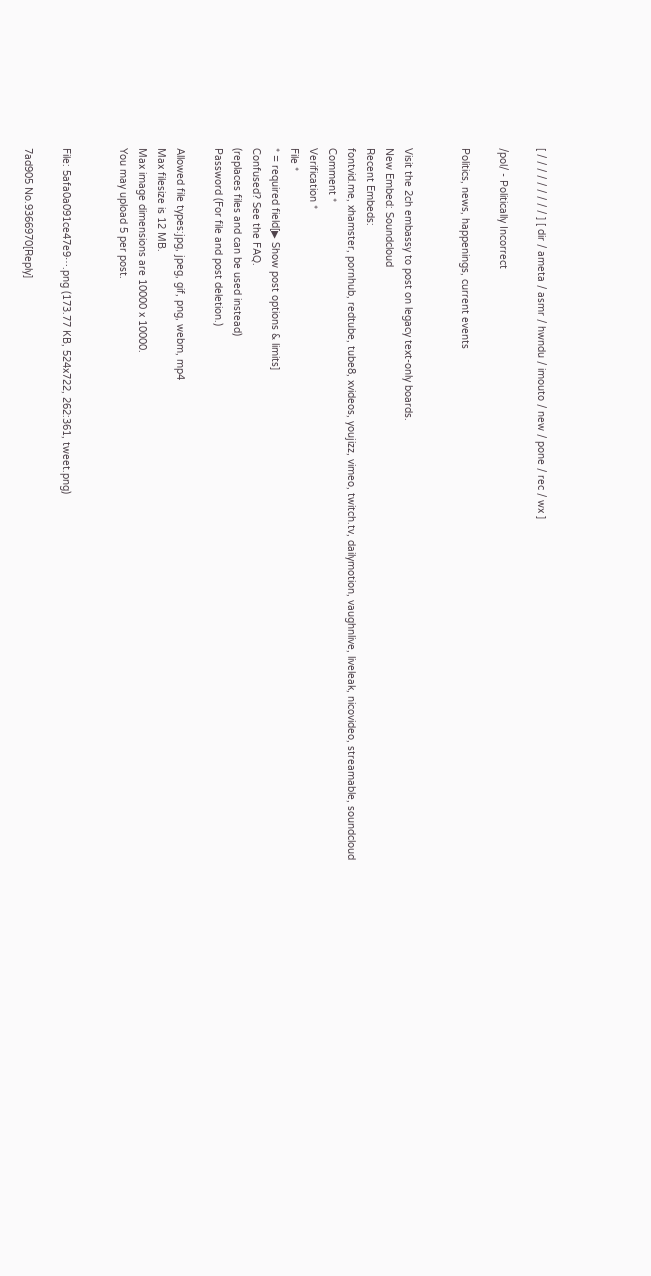[ / / / / / / / / / ] [ dir / ameta / asmr / hwndu / imouto / new / pone / rec / wx ]

/pol/ - Politically Incorrect

Politics, news, happenings, current events


Visit the 2ch embassy to post on legacy text-only boards.
New Embed: Soundcloud
Recent Embeds:
fontvid.me, xhamster, pornhub, redtube, tube8, xvideos, youjizz, vimeo, twitch.tv, dailymotion, vaughnlive, liveleak, nicovideo, streamable, soundcloud
Comment *
Verification *
File *
* = required field[▶ Show post options & limits]
Confused? See the FAQ.
(replaces files and can be used instead)
Password (For file and post deletion.)

Allowed file types:jpg, jpeg, gif, png, webm, mp4
Max filesize is 12 MB.
Max image dimensions are 10000 x 10000.
You may upload 5 per post.


File: 5afa0a091ce47e9⋯.png (173.77 KB, 524x722, 262:361, tweet.png)

7ad905 No.9366970[Reply]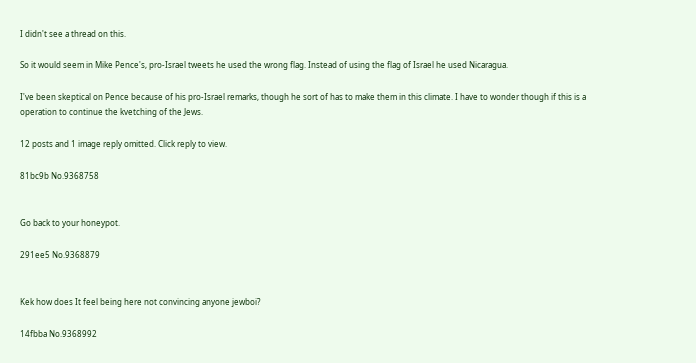I didn't see a thread on this.

So it would seem in Mike Pence's, pro-Israel tweets he used the wrong flag. Instead of using the flag of Israel he used Nicaragua.

I've been skeptical on Pence because of his pro-Israel remarks, though he sort of has to make them in this climate. I have to wonder though if this is a operation to continue the kvetching of the Jews.

12 posts and 1 image reply omitted. Click reply to view.

81bc9b No.9368758


Go back to your honeypot.

291ee5 No.9368879


Kek how does It feel being here not convincing anyone jewboi?

14fbba No.9368992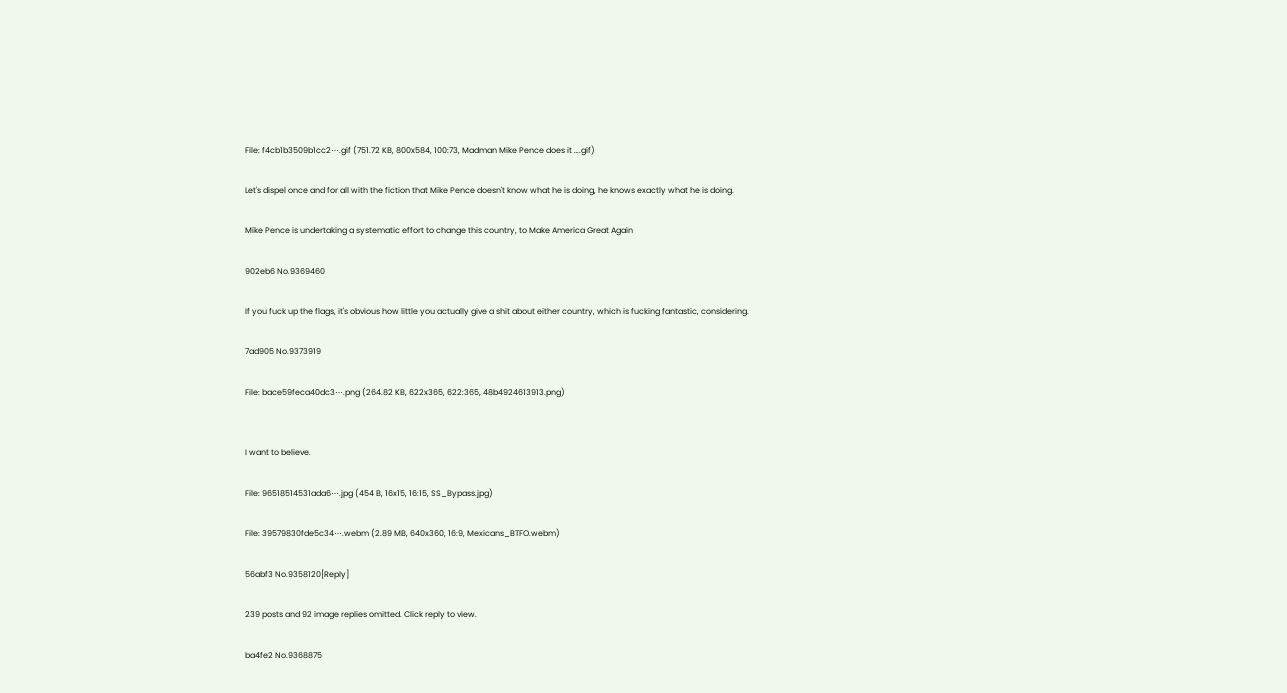File: f4cb1b3509b1cc2⋯.gif (751.72 KB, 800x584, 100:73, Madman Mike Pence does it ….gif)

Let's dispel once and for all with the fiction that Mike Pence doesn't know what he is doing, he knows exactly what he is doing.

Mike Pence is undertaking a systematic effort to change this country, to Make America Great Again

902eb6 No.9369460

If you fuck up the flags, it's obvious how little you actually give a shit about either country, which is fucking fantastic, considering.

7ad905 No.9373919

File: bace59feca40dc3⋯.png (264.82 KB, 622x365, 622:365, 48b4924613913.png)


I want to believe.

File: 96518514531ada6⋯.jpg (454 B, 16x15, 16:15, SS_Bypass.jpg)

File: 39579830fde5c34⋯.webm (2.89 MB, 640x360, 16:9, Mexicans_BTFO.webm)

56abf3 No.9358120[Reply]

239 posts and 92 image replies omitted. Click reply to view.

ba4fe2 No.9368875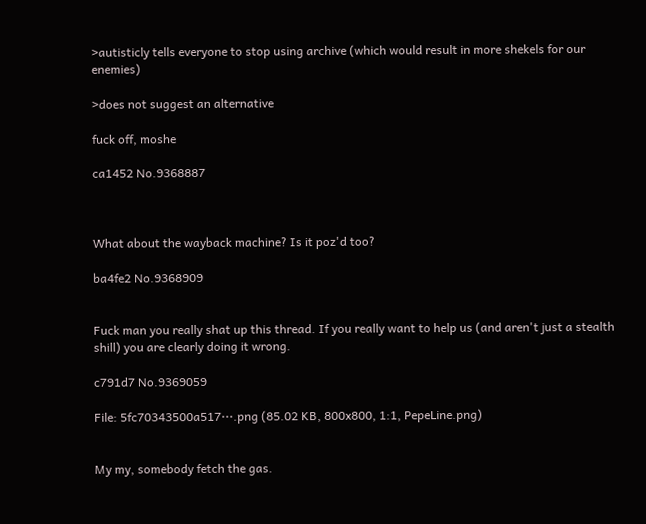>autisticly tells everyone to stop using archive (which would result in more shekels for our enemies)

>does not suggest an alternative

fuck off, moshe

ca1452 No.9368887



What about the wayback machine? Is it poz'd too?

ba4fe2 No.9368909


Fuck man you really shat up this thread. If you really want to help us (and aren't just a stealth shill) you are clearly doing it wrong.

c791d7 No.9369059

File: 5fc70343500a517⋯.png (85.02 KB, 800x800, 1:1, PepeLine.png)


My my, somebody fetch the gas.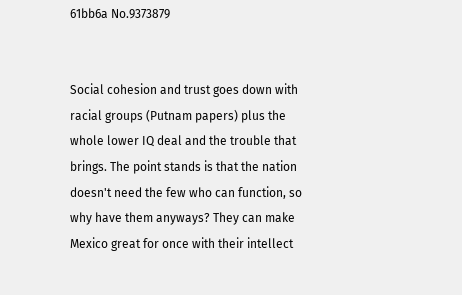61bb6a No.9373879


Social cohesion and trust goes down with racial groups (Putnam papers) plus the whole lower IQ deal and the trouble that brings. The point stands is that the nation doesn't need the few who can function, so why have them anyways? They can make Mexico great for once with their intellect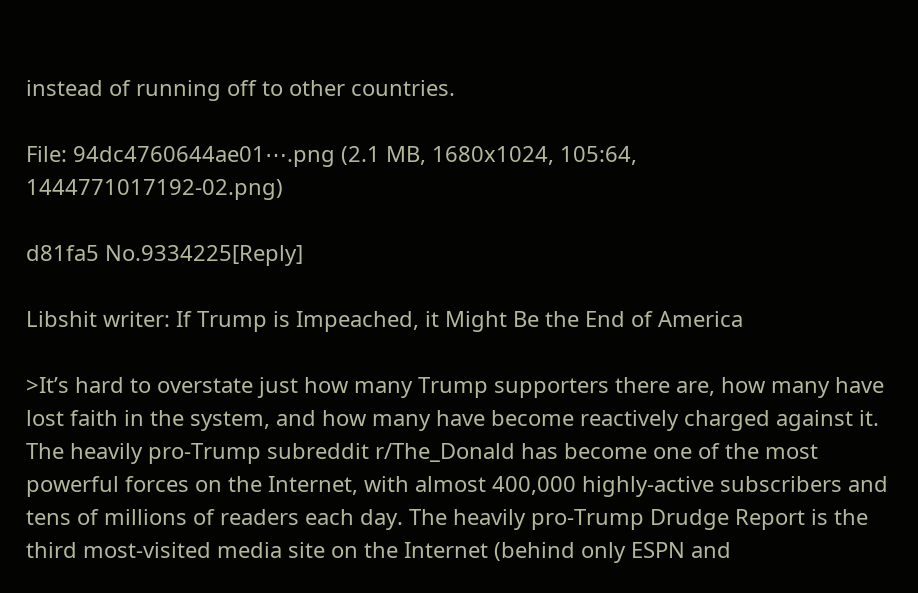instead of running off to other countries.

File: 94dc4760644ae01⋯.png (2.1 MB, 1680x1024, 105:64, 1444771017192-02.png)

d81fa5 No.9334225[Reply]

Libshit writer: If Trump is Impeached, it Might Be the End of America

>It’s hard to overstate just how many Trump supporters there are, how many have lost faith in the system, and how many have become reactively charged against it. The heavily pro-Trump subreddit r/The_Donald has become one of the most powerful forces on the Internet, with almost 400,000 highly-active subscribers and tens of millions of readers each day. The heavily pro-Trump Drudge Report is the third most-visited media site on the Internet (behind only ESPN and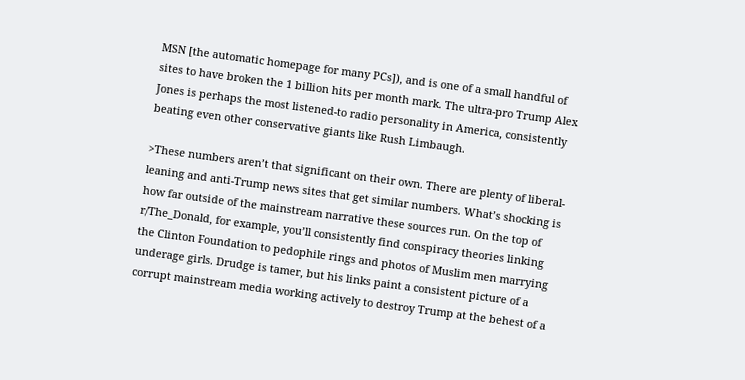MSN [the automatic homepage for many PCs]), and is one of a small handful of sites to have broken the 1 billion hits per month mark. The ultra-pro Trump Alex Jones is perhaps the most listened-to radio personality in America, consistently beating even other conservative giants like Rush Limbaugh.

>These numbers aren’t that significant on their own. There are plenty of liberal-leaning and anti-Trump news sites that get similar numbers. What’s shocking is how far outside of the mainstream narrative these sources run. On the top of r/The_Donald, for example, you’ll consistently find conspiracy theories linking the Clinton Foundation to pedophile rings and photos of Muslim men marrying underage girls. Drudge is tamer, but his links paint a consistent picture of a corrupt mainstream media working actively to destroy Trump at the behest of a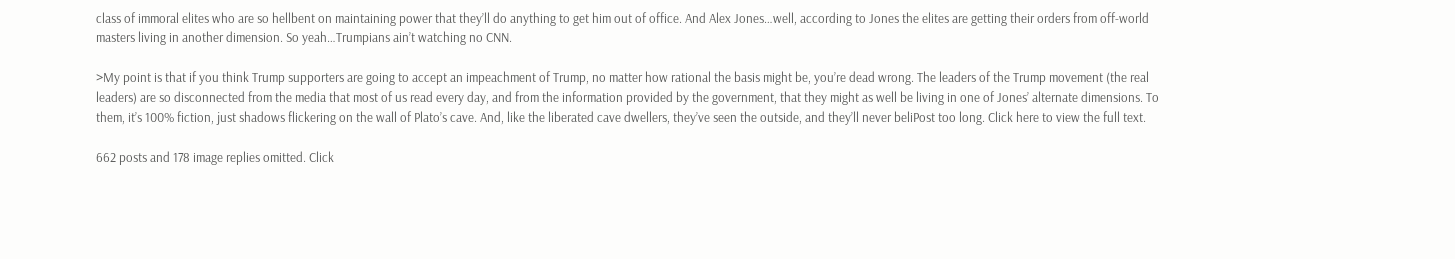class of immoral elites who are so hellbent on maintaining power that they’ll do anything to get him out of office. And Alex Jones…well, according to Jones the elites are getting their orders from off-world masters living in another dimension. So yeah…Trumpians ain’t watching no CNN.

>My point is that if you think Trump supporters are going to accept an impeachment of Trump, no matter how rational the basis might be, you’re dead wrong. The leaders of the Trump movement (the real leaders) are so disconnected from the media that most of us read every day, and from the information provided by the government, that they might as well be living in one of Jones’ alternate dimensions. To them, it’s 100% fiction, just shadows flickering on the wall of Plato’s cave. And, like the liberated cave dwellers, they’ve seen the outside, and they’ll never beliPost too long. Click here to view the full text.

662 posts and 178 image replies omitted. Click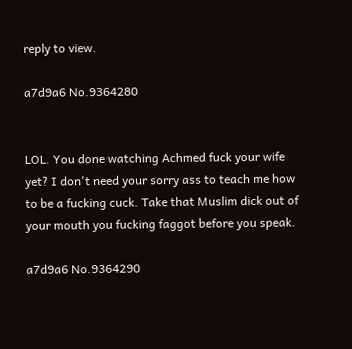reply to view.

a7d9a6 No.9364280


LOL. You done watching Achmed fuck your wife yet? I don't need your sorry ass to teach me how to be a fucking cuck. Take that Muslim dick out of your mouth you fucking faggot before you speak.

a7d9a6 No.9364290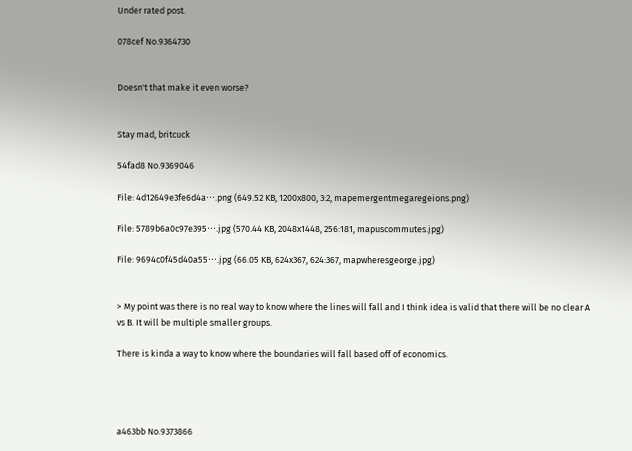Under rated post.

078cef No.9364730


Doesn't that make it even worse?


Stay mad, britcuck

54fad8 No.9369046

File: 4d12649e3fe6d4a⋯.png (649.52 KB, 1200x800, 3:2, mapemergentmegaregeions.png)

File: 5789b6a0c97e395⋯.jpg (570.44 KB, 2048x1448, 256:181, mapuscommutes.jpg)

File: 9694c0f45d40a55⋯.jpg (66.05 KB, 624x367, 624:367, mapwheresgeorge.jpg)


> My point was there is no real way to know where the lines will fall and I think idea is valid that there will be no clear A vs B. It will be multiple smaller groups.

There is kinda a way to know where the boundaries will fall based off of economics.




a463bb No.9373866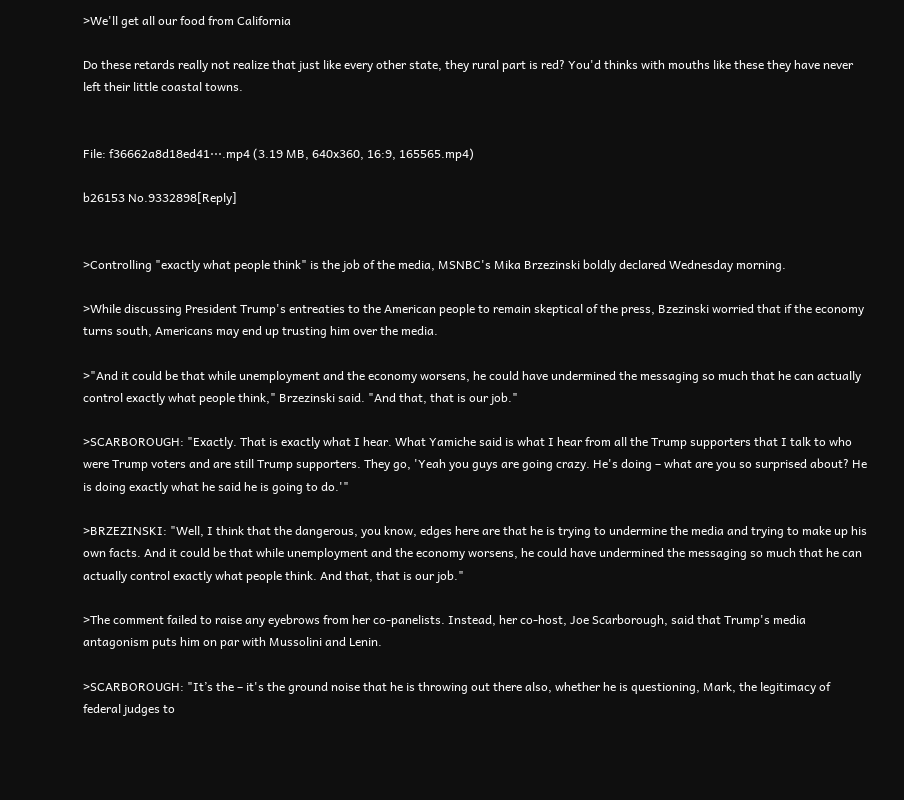>We'll get all our food from California

Do these retards really not realize that just like every other state, they rural part is red? You'd thinks with mouths like these they have never left their little coastal towns.


File: f36662a8d18ed41⋯.mp4 (3.19 MB, 640x360, 16:9, 165565.mp4)

b26153 No.9332898[Reply]


>Controlling "exactly what people think" is the job of the media, MSNBC's Mika Brzezinski boldly declared Wednesday morning.

>While discussing President Trump's entreaties to the American people to remain skeptical of the press, Bzezinski worried that if the economy turns south, Americans may end up trusting him over the media.

>"And it could be that while unemployment and the economy worsens, he could have undermined the messaging so much that he can actually control exactly what people think," Brzezinski said. "And that, that is our job."

>SCARBOROUGH: "Exactly. That is exactly what I hear. What Yamiche said is what I hear from all the Trump supporters that I talk to who were Trump voters and are still Trump supporters. They go, 'Yeah you guys are going crazy. He's doing – what are you so surprised about? He is doing exactly what he said he is going to do.'"

>BRZEZINSKI: "Well, I think that the dangerous, you know, edges here are that he is trying to undermine the media and trying to make up his own facts. And it could be that while unemployment and the economy worsens, he could have undermined the messaging so much that he can actually control exactly what people think. And that, that is our job."

>The comment failed to raise any eyebrows from her co-panelists. Instead, her co-host, Joe Scarborough, said that Trump's media antagonism puts him on par with Mussolini and Lenin.

>SCARBOROUGH: "It’s the – it's the ground noise that he is throwing out there also, whether he is questioning, Mark, the legitimacy of federal judges to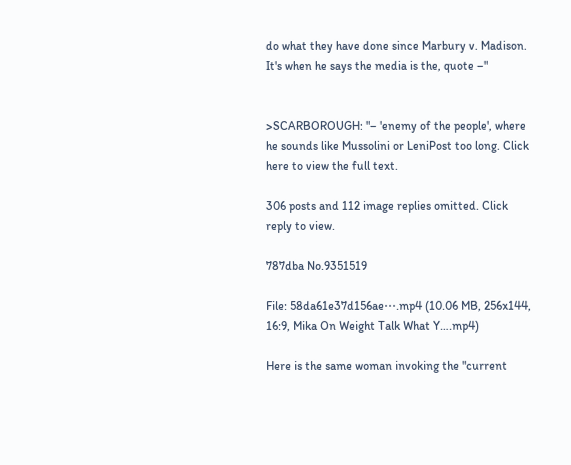do what they have done since Marbury v. Madison. It's when he says the media is the, quote –"


>SCARBOROUGH: "– 'enemy of the people', where he sounds like Mussolini or LeniPost too long. Click here to view the full text.

306 posts and 112 image replies omitted. Click reply to view.

787dba No.9351519

File: 58da61e37d156ae⋯.mp4 (10.06 MB, 256x144, 16:9, Mika On Weight Talk What Y….mp4)

Here is the same woman invoking the "current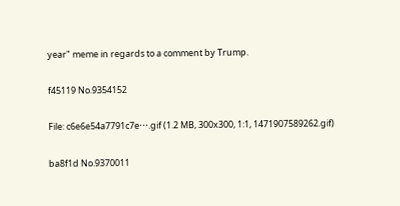year" meme in regards to a comment by Trump.

f45119 No.9354152

File: c6e6e54a7791c7e⋯.gif (1.2 MB, 300x300, 1:1, 1471907589262.gif)

ba8f1d No.9370011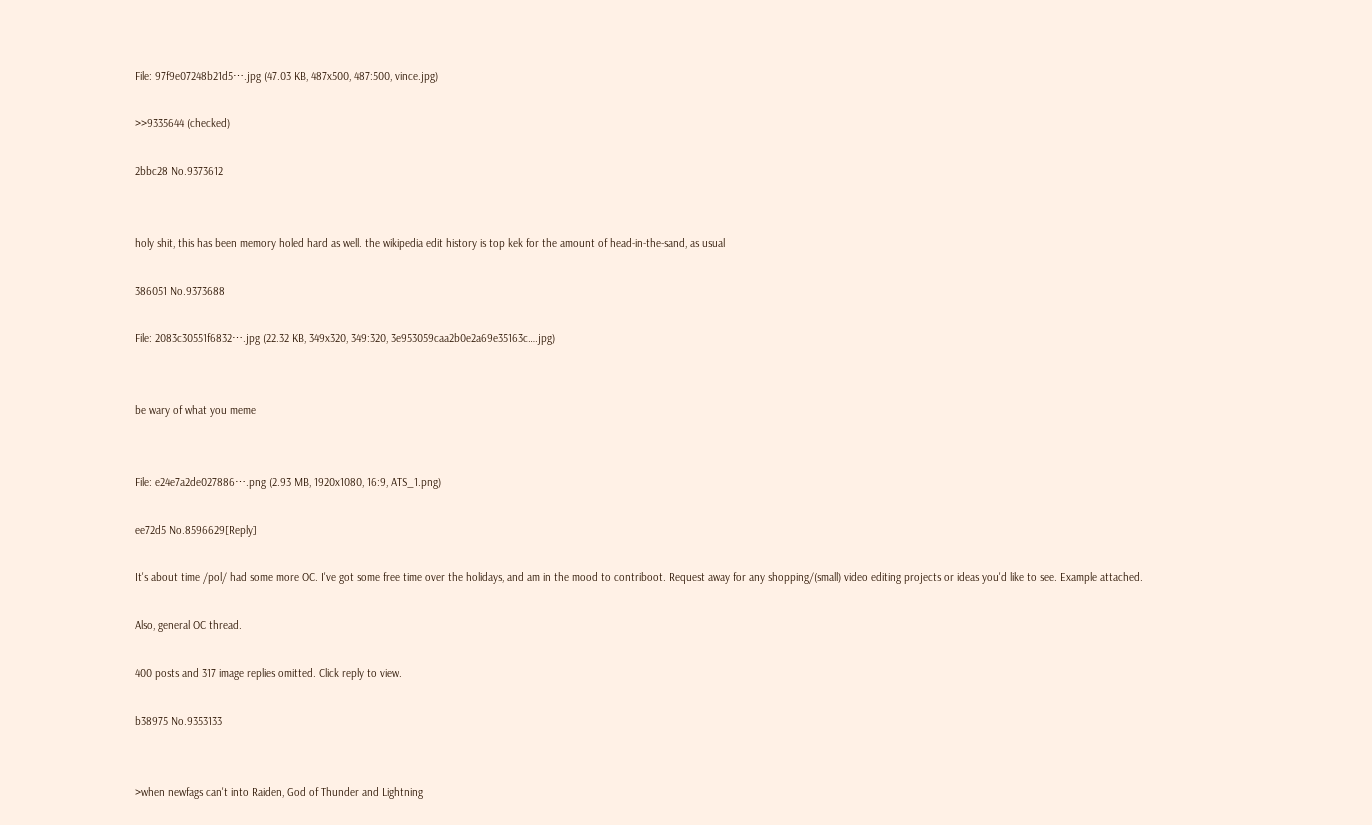File: 97f9e07248b21d5⋯.jpg (47.03 KB, 487x500, 487:500, vince.jpg)

>>9335644 (checked)

2bbc28 No.9373612


holy shit, this has been memory holed hard as well. the wikipedia edit history is top kek for the amount of head-in-the-sand, as usual

386051 No.9373688

File: 2083c30551f6832⋯.jpg (22.32 KB, 349x320, 349:320, 3e953059caa2b0e2a69e35163c….jpg)


be wary of what you meme


File: e24e7a2de027886⋯.png (2.93 MB, 1920x1080, 16:9, ATS_1.png)

ee72d5 No.8596629[Reply]

It's about time /pol/ had some more OC. I've got some free time over the holidays, and am in the mood to contriboot. Request away for any shopping/(small) video editing projects or ideas you'd like to see. Example attached.

Also, general OC thread.

400 posts and 317 image replies omitted. Click reply to view.

b38975 No.9353133


>when newfags can't into Raiden, God of Thunder and Lightning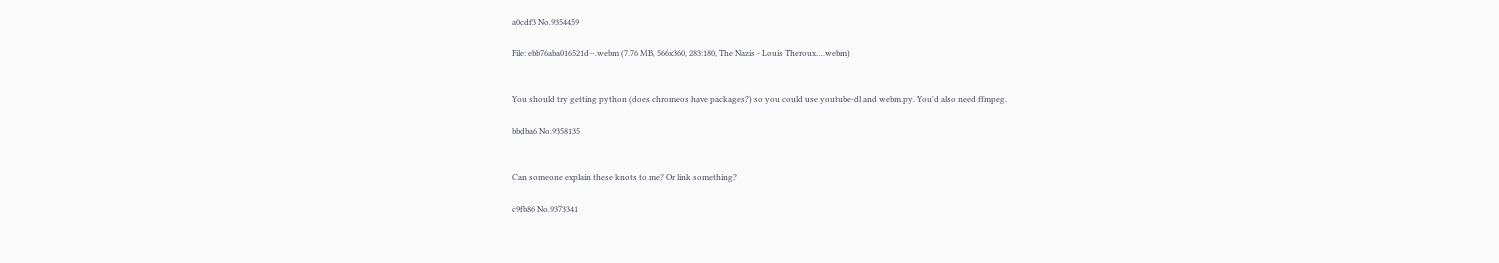a0cdf3 No.9354459

File: ebb76aba016521d⋯.webm (7.76 MB, 566x360, 283:180, The Nazis - Louis Theroux….webm)


You should try getting python (does chromeos have packages?) so you could use youtube-dl and webm.py. You'd also need ffmpeg.

bbdba6 No.9358135


Can someone explain these knots to me? Or link something?

c9fb86 No.9373341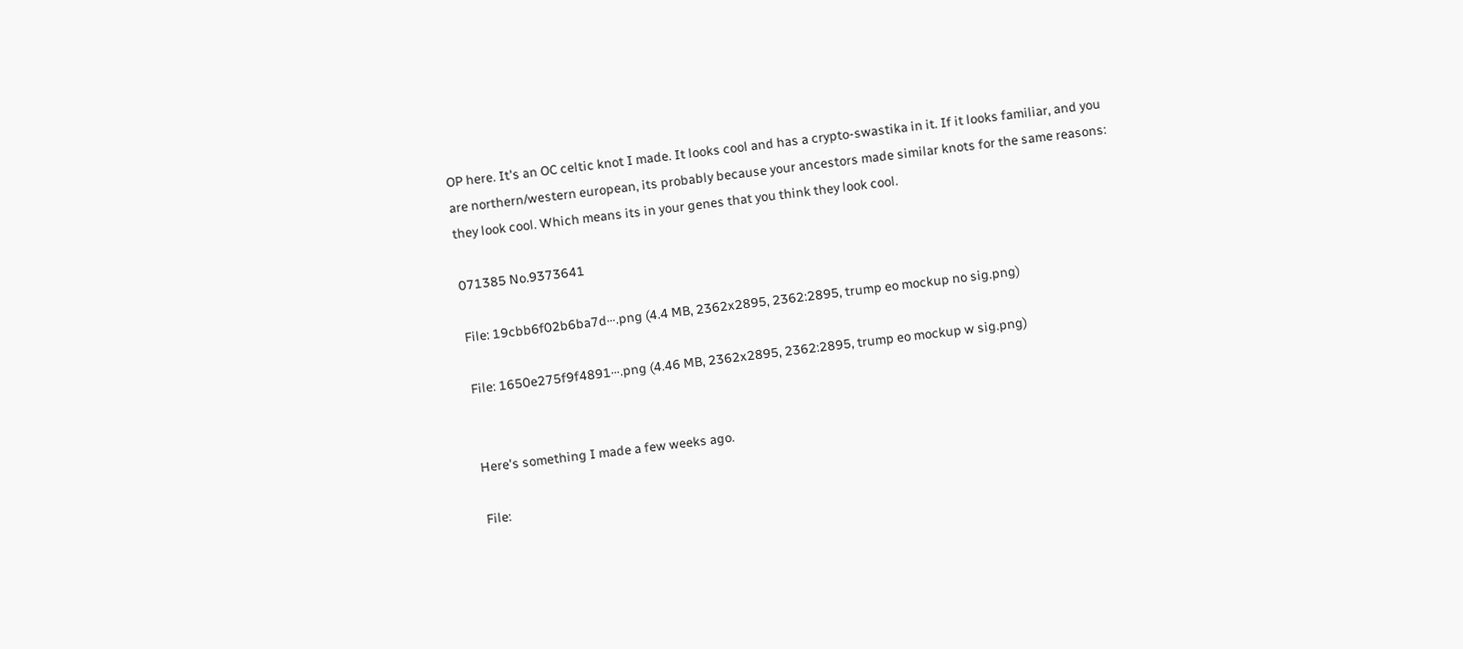OP here. It's an OC celtic knot I made. It looks cool and has a crypto-swastika in it. If it looks familiar, and you are northern/western european, its probably because your ancestors made similar knots for the same reasons: they look cool. Which means its in your genes that you think they look cool.

071385 No.9373641

File: 19cbb6f02b6ba7d⋯.png (4.4 MB, 2362x2895, 2362:2895, trump eo mockup no sig.png)

File: 1650e275f9f4891⋯.png (4.46 MB, 2362x2895, 2362:2895, trump eo mockup w sig.png)


Here's something I made a few weeks ago.

File: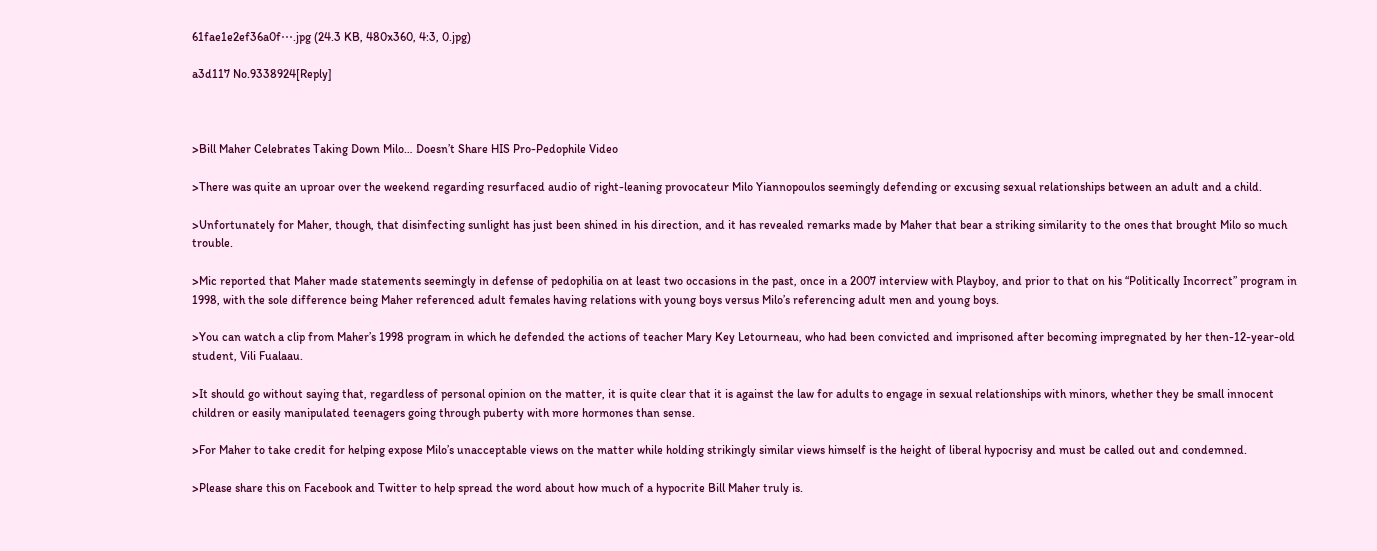61fae1e2ef36a0f⋯.jpg (24.3 KB, 480x360, 4:3, 0.jpg)

a3d117 No.9338924[Reply]



>Bill Maher Celebrates Taking Down Milo… Doesn’t Share HIS Pro-Pedophile Video

>There was quite an uproar over the weekend regarding resurfaced audio of right-leaning provocateur Milo Yiannopoulos seemingly defending or excusing sexual relationships between an adult and a child.

>Unfortunately for Maher, though, that disinfecting sunlight has just been shined in his direction, and it has revealed remarks made by Maher that bear a striking similarity to the ones that brought Milo so much trouble.

>Mic reported that Maher made statements seemingly in defense of pedophilia on at least two occasions in the past, once in a 2007 interview with Playboy, and prior to that on his “Politically Incorrect” program in 1998, with the sole difference being Maher referenced adult females having relations with young boys versus Milo’s referencing adult men and young boys.

>You can watch a clip from Maher’s 1998 program in which he defended the actions of teacher Mary Key Letourneau, who had been convicted and imprisoned after becoming impregnated by her then-12-year-old student, Vili Fualaau.

>It should go without saying that, regardless of personal opinion on the matter, it is quite clear that it is against the law for adults to engage in sexual relationships with minors, whether they be small innocent children or easily manipulated teenagers going through puberty with more hormones than sense.

>For Maher to take credit for helping expose Milo’s unacceptable views on the matter while holding strikingly similar views himself is the height of liberal hypocrisy and must be called out and condemned.

>Please share this on Facebook and Twitter to help spread the word about how much of a hypocrite Bill Maher truly is.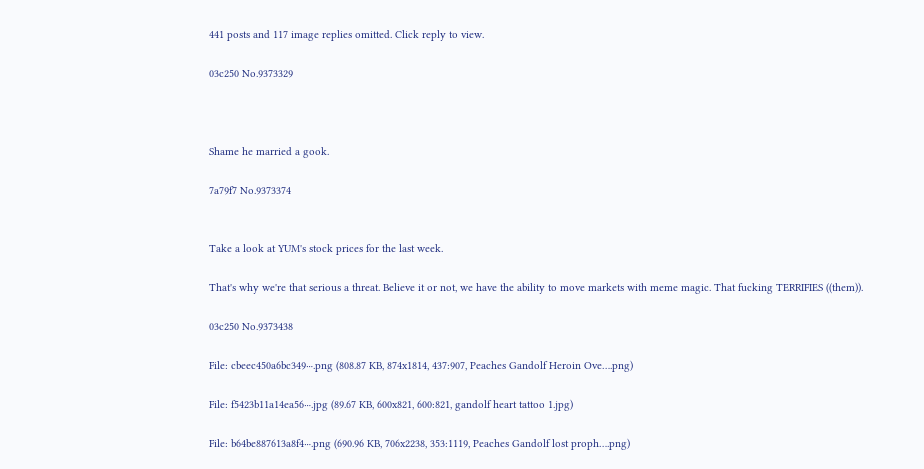441 posts and 117 image replies omitted. Click reply to view.

03c250 No.9373329



Shame he married a gook.

7a79f7 No.9373374


Take a look at YUM's stock prices for the last week.

That's why we're that serious a threat. Believe it or not, we have the ability to move markets with meme magic. That fucking TERRIFIES ((them)).

03c250 No.9373438

File: cbeec450a6bc349⋯.png (808.87 KB, 874x1814, 437:907, Peaches Gandolf Heroin Ove….png)

File: f5423b11a14ea56⋯.jpg (89.67 KB, 600x821, 600:821, gandolf heart tattoo 1.jpg)

File: b64be887613a8f4⋯.png (690.96 KB, 706x2238, 353:1119, Peaches Gandolf lost proph….png)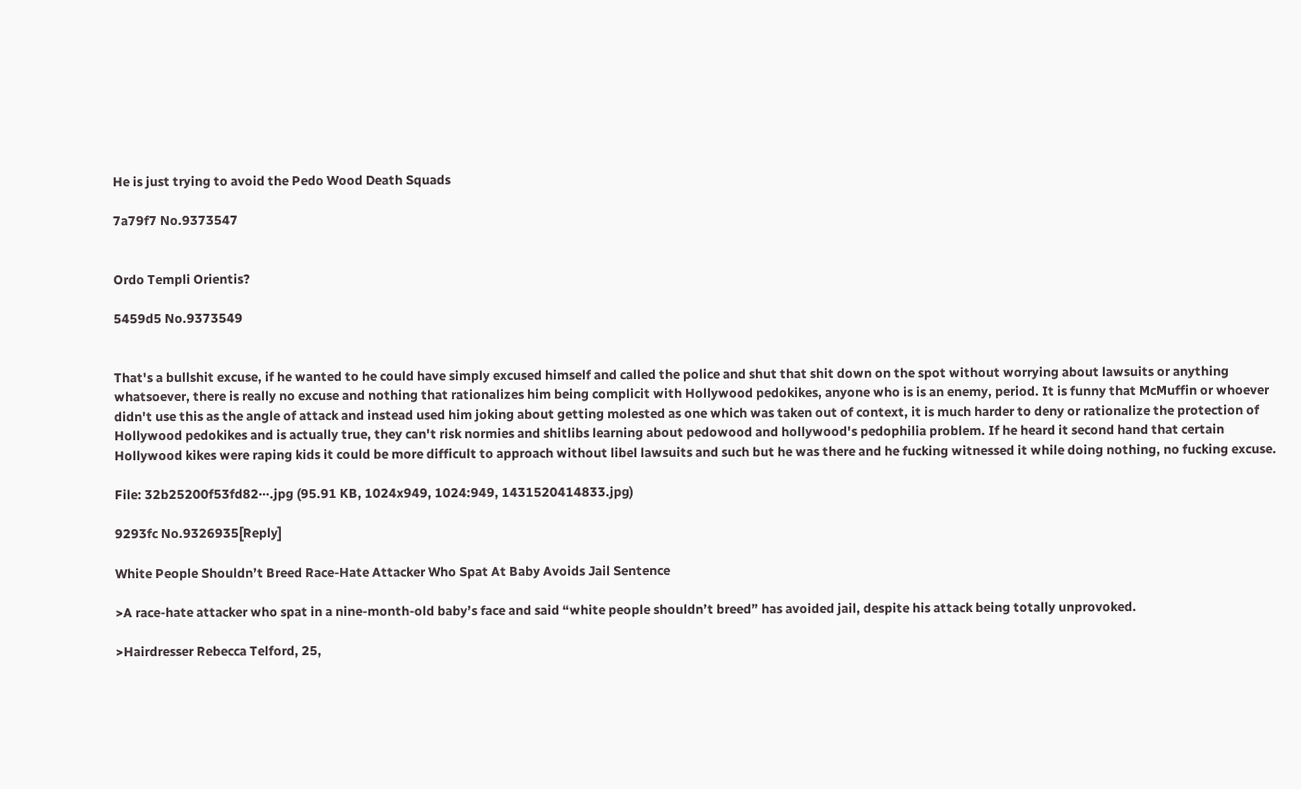He is just trying to avoid the Pedo Wood Death Squads

7a79f7 No.9373547


Ordo Templi Orientis?

5459d5 No.9373549


That's a bullshit excuse, if he wanted to he could have simply excused himself and called the police and shut that shit down on the spot without worrying about lawsuits or anything whatsoever, there is really no excuse and nothing that rationalizes him being complicit with Hollywood pedokikes, anyone who is is an enemy, period. It is funny that McMuffin or whoever didn't use this as the angle of attack and instead used him joking about getting molested as one which was taken out of context, it is much harder to deny or rationalize the protection of Hollywood pedokikes and is actually true, they can't risk normies and shitlibs learning about pedowood and hollywood's pedophilia problem. If he heard it second hand that certain Hollywood kikes were raping kids it could be more difficult to approach without libel lawsuits and such but he was there and he fucking witnessed it while doing nothing, no fucking excuse.

File: 32b25200f53fd82⋯.jpg (95.91 KB, 1024x949, 1024:949, 1431520414833.jpg)

9293fc No.9326935[Reply]

White People Shouldn’t Breed Race-Hate Attacker Who Spat At Baby Avoids Jail Sentence

>A race-hate attacker who spat in a nine-month-old baby’s face and said “white people shouldn’t breed” has avoided jail, despite his attack being totally unprovoked.

>Hairdresser Rebecca Telford, 25,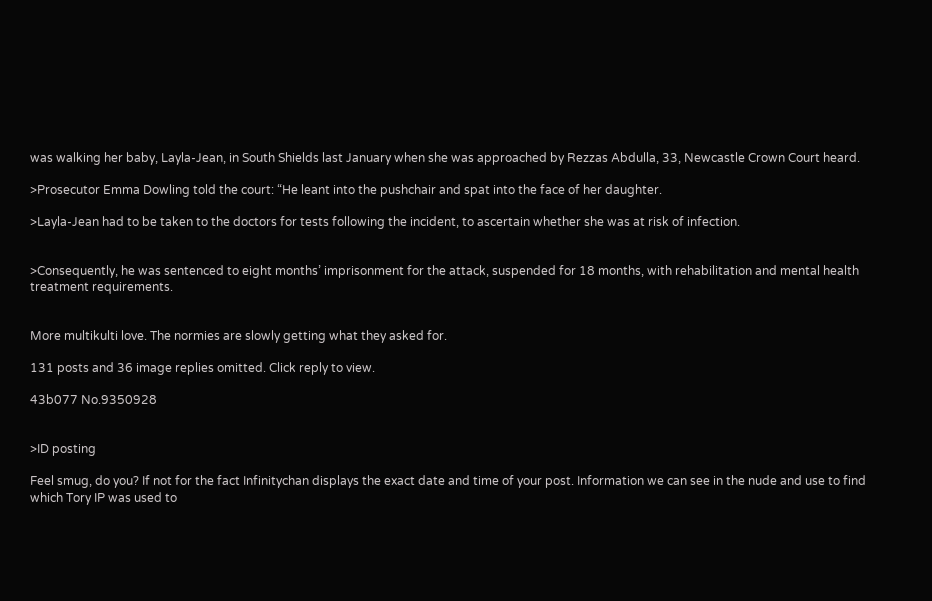was walking her baby, Layla-Jean, in South Shields last January when she was approached by Rezzas Abdulla, 33, Newcastle Crown Court heard.

>Prosecutor Emma Dowling told the court: “He leant into the pushchair and spat into the face of her daughter.

>Layla-Jean had to be taken to the doctors for tests following the incident, to ascertain whether she was at risk of infection.


>Consequently, he was sentenced to eight months’ imprisonment for the attack, suspended for 18 months, with rehabilitation and mental health treatment requirements.


More multikulti love. The normies are slowly getting what they asked for.

131 posts and 36 image replies omitted. Click reply to view.

43b077 No.9350928


>ID posting

Feel smug, do you? If not for the fact Infinitychan displays the exact date and time of your post. Information we can see in the nude and use to find which Tory IP was used to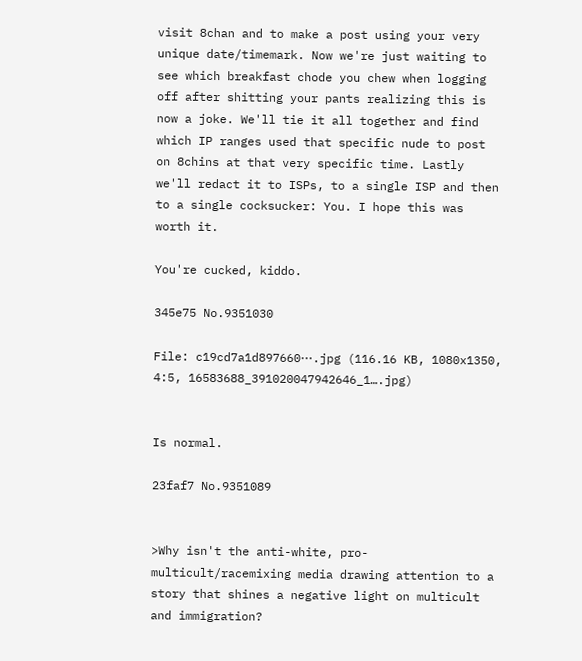visit 8chan and to make a post using your very unique date/timemark. Now we're just waiting to see which breakfast chode you chew when logging off after shitting your pants realizing this is now a joke. We'll tie it all together and find which IP ranges used that specific nude to post on 8chins at that very specific time. Lastly we'll redact it to ISPs, to a single ISP and then to a single cocksucker: You. I hope this was worth it.

You're cucked, kiddo.

345e75 No.9351030

File: c19cd7a1d897660⋯.jpg (116.16 KB, 1080x1350, 4:5, 16583688_391020047942646_1….jpg)


Is normal.

23faf7 No.9351089


>Why isn't the anti-white, pro-multicult/racemixing media drawing attention to a story that shines a negative light on multicult and immigration?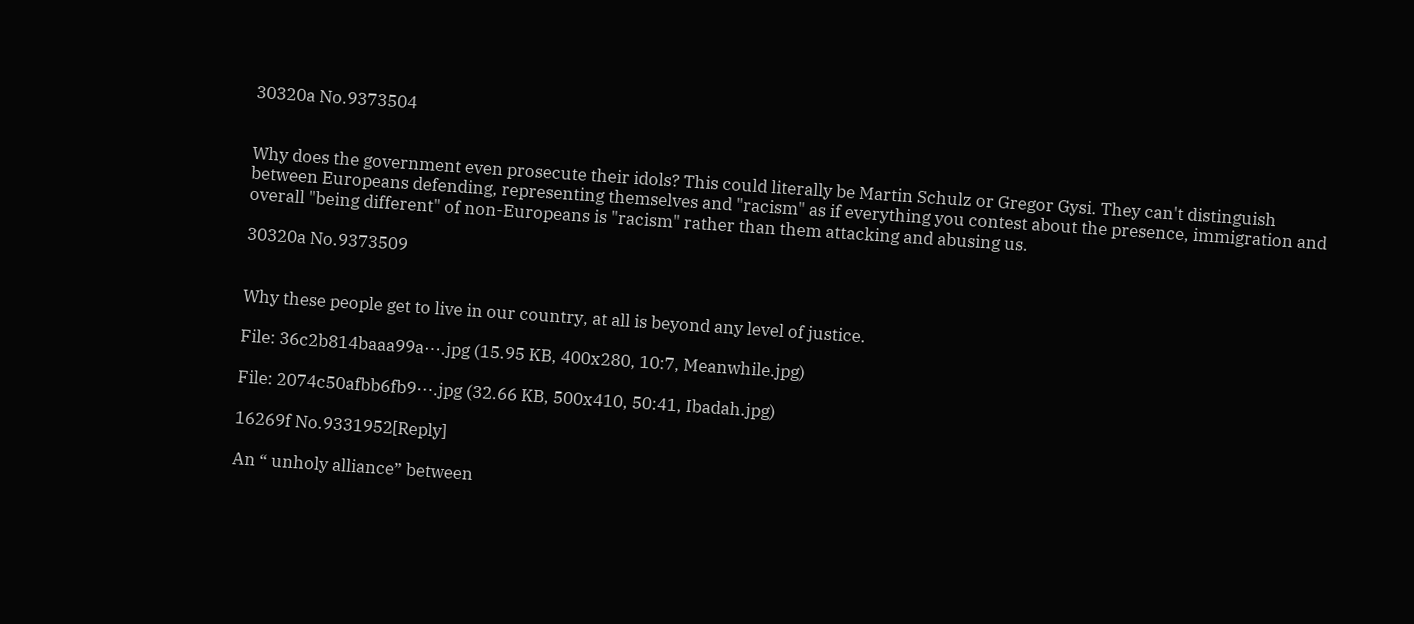30320a No.9373504


Why does the government even prosecute their idols? This could literally be Martin Schulz or Gregor Gysi. They can't distinguish between Europeans defending, representing themselves and "racism" as if everything you contest about the presence, immigration and overall "being different" of non-Europeans is "racism" rather than them attacking and abusing us.

30320a No.9373509


Why these people get to live in our country, at all is beyond any level of justice.

File: 36c2b814baaa99a⋯.jpg (15.95 KB, 400x280, 10:7, Meanwhile.jpg)

File: 2074c50afbb6fb9⋯.jpg (32.66 KB, 500x410, 50:41, Ibadah.jpg)

16269f No.9331952[Reply]

An “ unholy alliance” between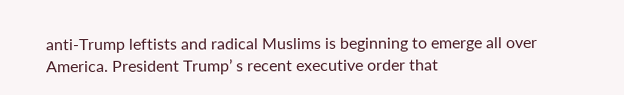anti-Trump leftists and radical Muslims is beginning to emerge all over America. President Trump’ s recent executive order that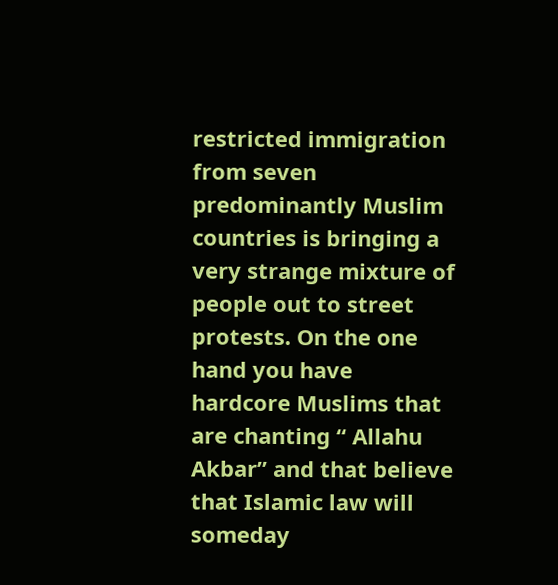restricted immigration from seven predominantly Muslim countries is bringing a very strange mixture of people out to street protests. On the one hand you have hardcore Muslims that are chanting “ Allahu Akbar” and that believe that Islamic law will someday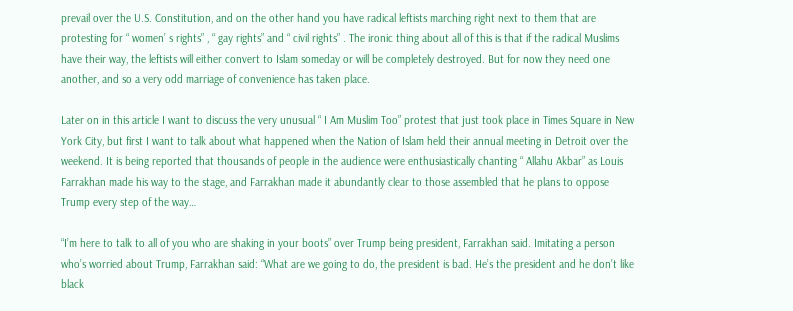prevail over the U.S. Constitution, and on the other hand you have radical leftists marching right next to them that are protesting for “ women’ s rights” , “ gay rights” and “ civil rights” . The ironic thing about all of this is that if the radical Muslims have their way, the leftists will either convert to Islam someday or will be completely destroyed. But for now they need one another, and so a very odd marriage of convenience has taken place.

Later on in this article I want to discuss the very unusual “ I Am Muslim Too” protest that just took place in Times Square in New York City, but first I want to talk about what happened when the Nation of Islam held their annual meeting in Detroit over the weekend. It is being reported that thousands of people in the audience were enthusiastically chanting “ Allahu Akbar” as Louis Farrakhan made his way to the stage, and Farrakhan made it abundantly clear to those assembled that he plans to oppose Trump every step of the way…

“I’m here to talk to all of you who are shaking in your boots” over Trump being president, Farrakhan said. Imitating a person who’s worried about Trump, Farrakhan said: “What are we going to do, the president is bad. He’s the president and he don’t like black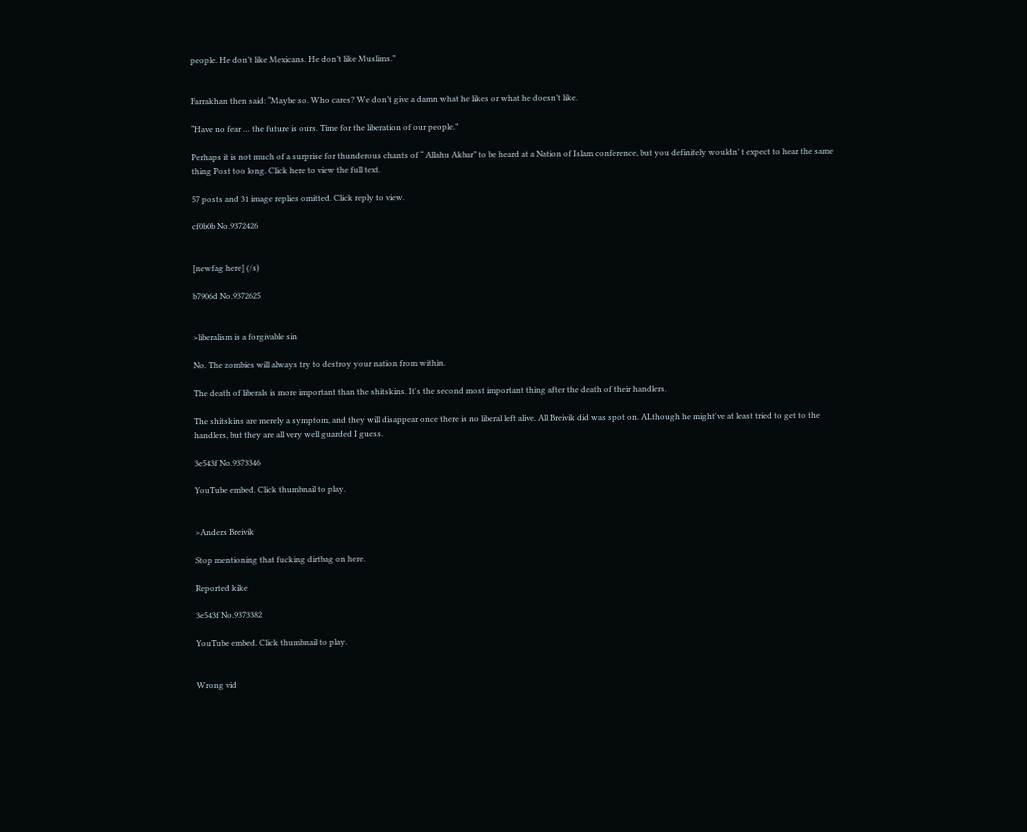people. He don’t like Mexicans. He don’t like Muslims.”


Farrakhan then said: “Maybe so. Who cares? We don’t give a damn what he likes or what he doesn’t like.

“Have no fear … the future is ours. Time for the liberation of our people.”

Perhaps it is not much of a surprise for thunderous chants of “ Allahu Akbar” to be heard at a Nation of Islam conference, but you definitely wouldn’ t expect to hear the same thing Post too long. Click here to view the full text.

57 posts and 31 image replies omitted. Click reply to view.

cf0b0b No.9372426


[newfag here] (/s)

b7906d No.9372625


>liberalism is a forgivable sin

No. The zombies will always try to destroy your nation from within.

The death of liberals is more important than the shitskins. It's the second most important thing after the death of their handlers.

The shitskins are merely a symptom, and they will disappear once there is no liberal left alive. All Breivik did was spot on. ALthough he might've at least tried to get to the handlers, but they are all very well guarded I guess.

3e543f No.9373346

YouTube embed. Click thumbnail to play.


>Anders Breivik

Stop mentioning that fucking dirtbag on here.

Reported kike

3e543f No.9373382

YouTube embed. Click thumbnail to play.


Wrong vid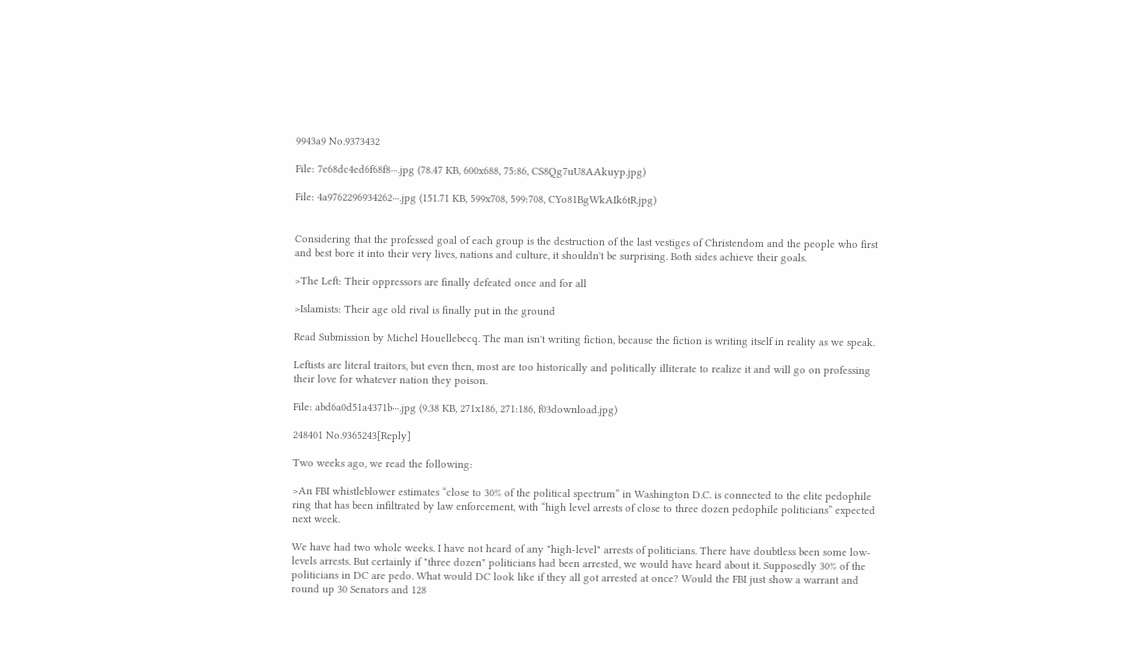9943a9 No.9373432

File: 7e68dc4ed6f68f8⋯.jpg (78.47 KB, 600x688, 75:86, CS8Qg7uU8AAkuyp.jpg)

File: 4a9762296934262⋯.jpg (151.71 KB, 599x708, 599:708, CYo81BgWkAIk6tR.jpg)


Considering that the professed goal of each group is the destruction of the last vestiges of Christendom and the people who first and best bore it into their very lives, nations and culture, it shouldn't be surprising. Both sides achieve their goals.

>The Left: Their oppressors are finally defeated once and for all

>Islamists: Their age old rival is finally put in the ground

Read Submission by Michel Houellebecq. The man isn't writing fiction, because the fiction is writing itself in reality as we speak.

Leftists are literal traitors, but even then, most are too historically and politically illiterate to realize it and will go on professing their love for whatever nation they poison.

File: abd6a0d51a4371b⋯.jpg (9.38 KB, 271x186, 271:186, f03download.jpg)

248401 No.9365243[Reply]

Two weeks ago, we read the following:

>An FBI whistleblower estimates “close to 30% of the political spectrum” in Washington D.C. is connected to the elite pedophile ring that has been infiltrated by law enforcement, with “high level arrests of close to three dozen pedophile politicians” expected next week.

We have had two whole weeks. I have not heard of any "high-level" arrests of politicians. There have doubtless been some low-levels arrests. But certainly if "three dozen" politicians had been arrested, we would have heard about it. Supposedly 30% of the politicians in DC are pedo. What would DC look like if they all got arrested at once? Would the FBI just show a warrant and round up 30 Senators and 128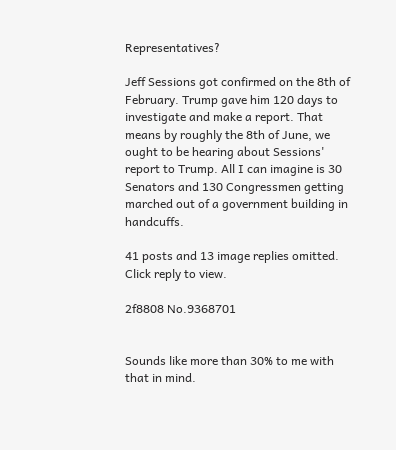Representatives?

Jeff Sessions got confirmed on the 8th of February. Trump gave him 120 days to investigate and make a report. That means by roughly the 8th of June, we ought to be hearing about Sessions' report to Trump. All I can imagine is 30 Senators and 130 Congressmen getting marched out of a government building in handcuffs.

41 posts and 13 image replies omitted. Click reply to view.

2f8808 No.9368701


Sounds like more than 30% to me with that in mind.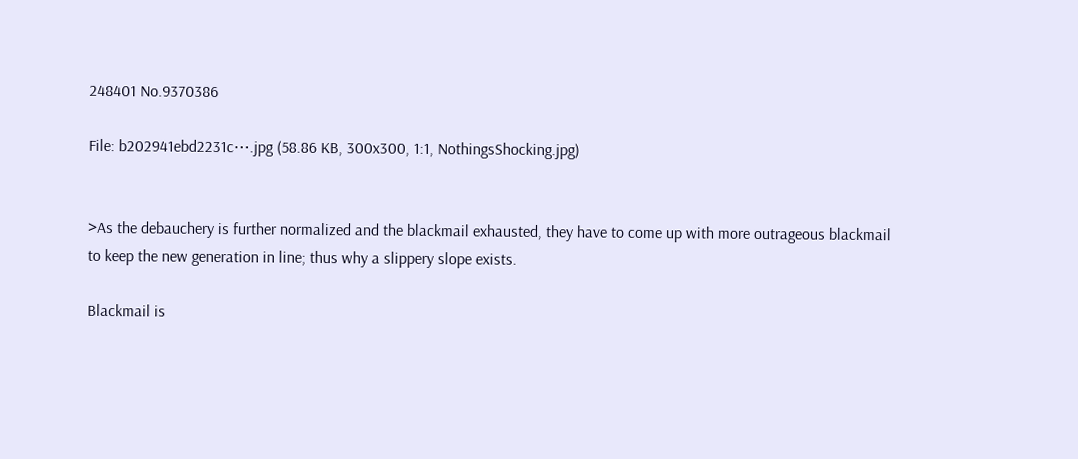248401 No.9370386

File: b202941ebd2231c⋯.jpg (58.86 KB, 300x300, 1:1, NothingsShocking.jpg)


>As the debauchery is further normalized and the blackmail exhausted, they have to come up with more outrageous blackmail to keep the new generation in line; thus why a slippery slope exists.

Blackmail is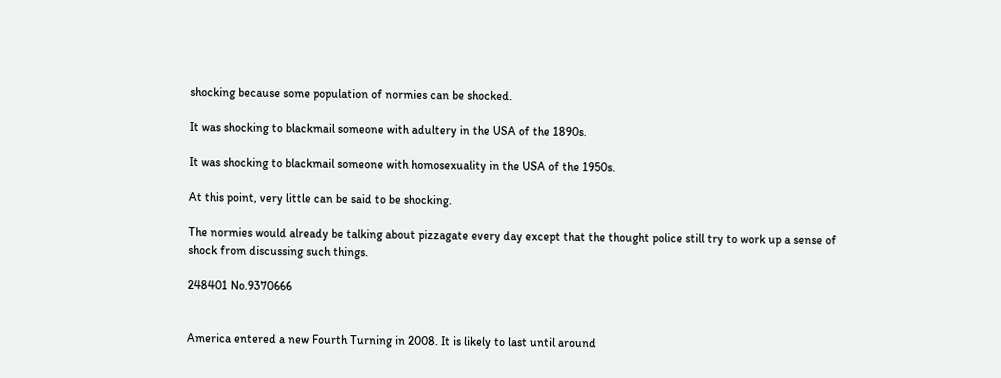shocking because some population of normies can be shocked.

It was shocking to blackmail someone with adultery in the USA of the 1890s.

It was shocking to blackmail someone with homosexuality in the USA of the 1950s.

At this point, very little can be said to be shocking.

The normies would already be talking about pizzagate every day except that the thought police still try to work up a sense of shock from discussing such things.

248401 No.9370666


America entered a new Fourth Turning in 2008. It is likely to last until around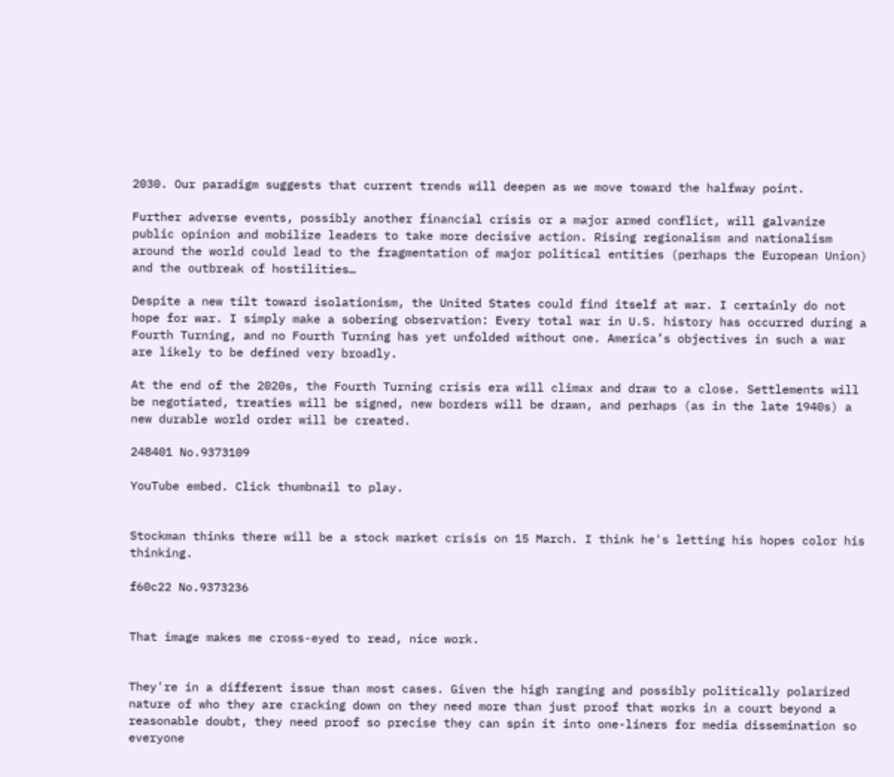2030. Our paradigm suggests that current trends will deepen as we move toward the halfway point.

Further adverse events, possibly another financial crisis or a major armed conflict, will galvanize public opinion and mobilize leaders to take more decisive action. Rising regionalism and nationalism around the world could lead to the fragmentation of major political entities (perhaps the European Union) and the outbreak of hostilities…

Despite a new tilt toward isolationism, the United States could find itself at war. I certainly do not hope for war. I simply make a sobering observation: Every total war in U.S. history has occurred during a Fourth Turning, and no Fourth Turning has yet unfolded without one. America’s objectives in such a war are likely to be defined very broadly.

At the end of the 2020s, the Fourth Turning crisis era will climax and draw to a close. Settlements will be negotiated, treaties will be signed, new borders will be drawn, and perhaps (as in the late 1940s) a new durable world order will be created.

248401 No.9373109

YouTube embed. Click thumbnail to play.


Stockman thinks there will be a stock market crisis on 15 March. I think he's letting his hopes color his thinking.

f60c22 No.9373236


That image makes me cross-eyed to read, nice work.


They're in a different issue than most cases. Given the high ranging and possibly politically polarized nature of who they are cracking down on they need more than just proof that works in a court beyond a reasonable doubt, they need proof so precise they can spin it into one-liners for media dissemination so everyone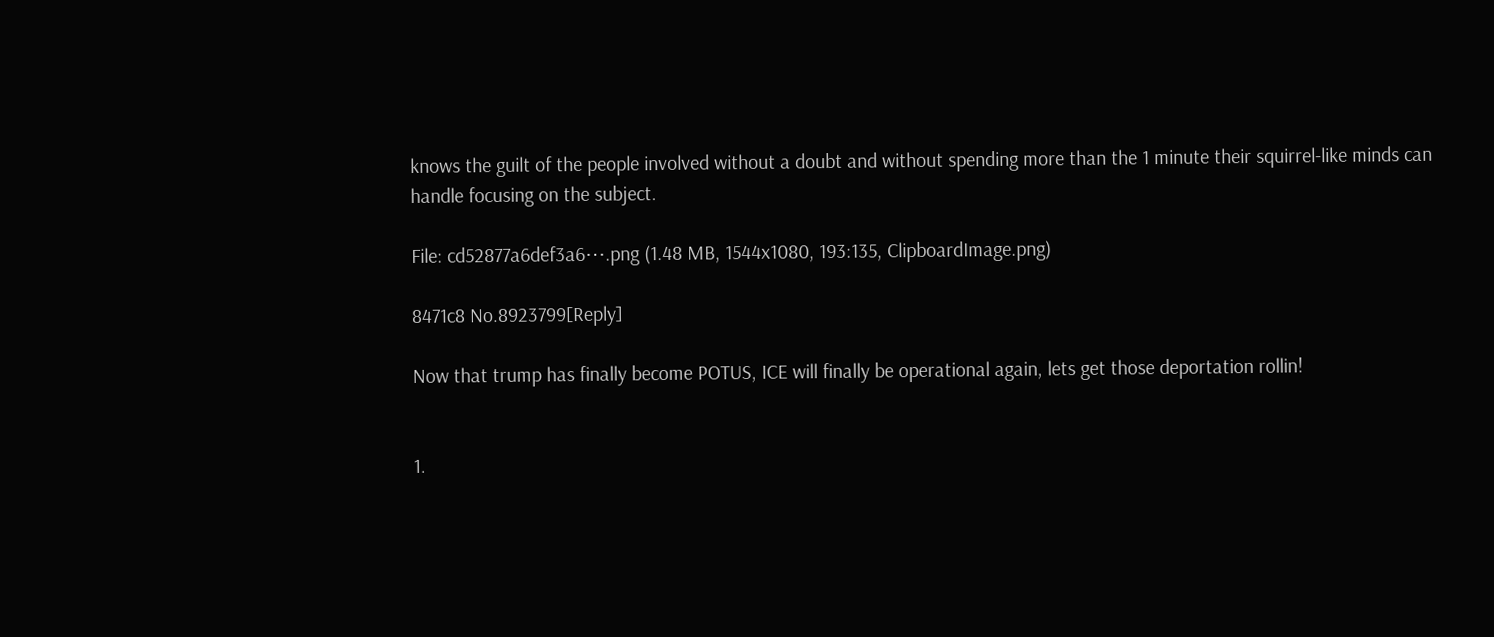knows the guilt of the people involved without a doubt and without spending more than the 1 minute their squirrel-like minds can handle focusing on the subject.

File: cd52877a6def3a6⋯.png (1.48 MB, 1544x1080, 193:135, ClipboardImage.png)

8471c8 No.8923799[Reply]

Now that trump has finally become POTUS, ICE will finally be operational again, lets get those deportation rollin!


1.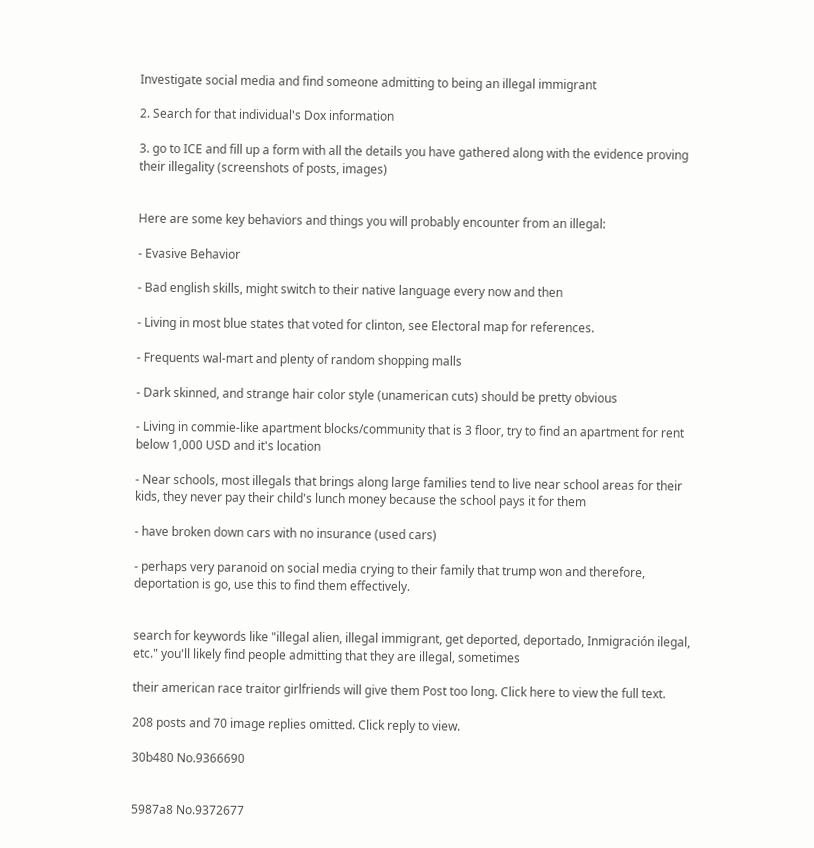Investigate social media and find someone admitting to being an illegal immigrant

2. Search for that individual's Dox information

3. go to ICE and fill up a form with all the details you have gathered along with the evidence proving their illegality (screenshots of posts, images)


Here are some key behaviors and things you will probably encounter from an illegal:

- Evasive Behavior

- Bad english skills, might switch to their native language every now and then

- Living in most blue states that voted for clinton, see Electoral map for references.

- Frequents wal-mart and plenty of random shopping malls

- Dark skinned, and strange hair color style (unamerican cuts) should be pretty obvious

- Living in commie-like apartment blocks/community that is 3 floor, try to find an apartment for rent below 1,000 USD and it's location

- Near schools, most illegals that brings along large families tend to live near school areas for their kids, they never pay their child's lunch money because the school pays it for them

- have broken down cars with no insurance (used cars)

- perhaps very paranoid on social media crying to their family that trump won and therefore, deportation is go, use this to find them effectively.


search for keywords like "illegal alien, illegal immigrant, get deported, deportado, Inmigración ilegal, etc." you'll likely find people admitting that they are illegal, sometimes

their american race traitor girlfriends will give them Post too long. Click here to view the full text.

208 posts and 70 image replies omitted. Click reply to view.

30b480 No.9366690


5987a8 No.9372677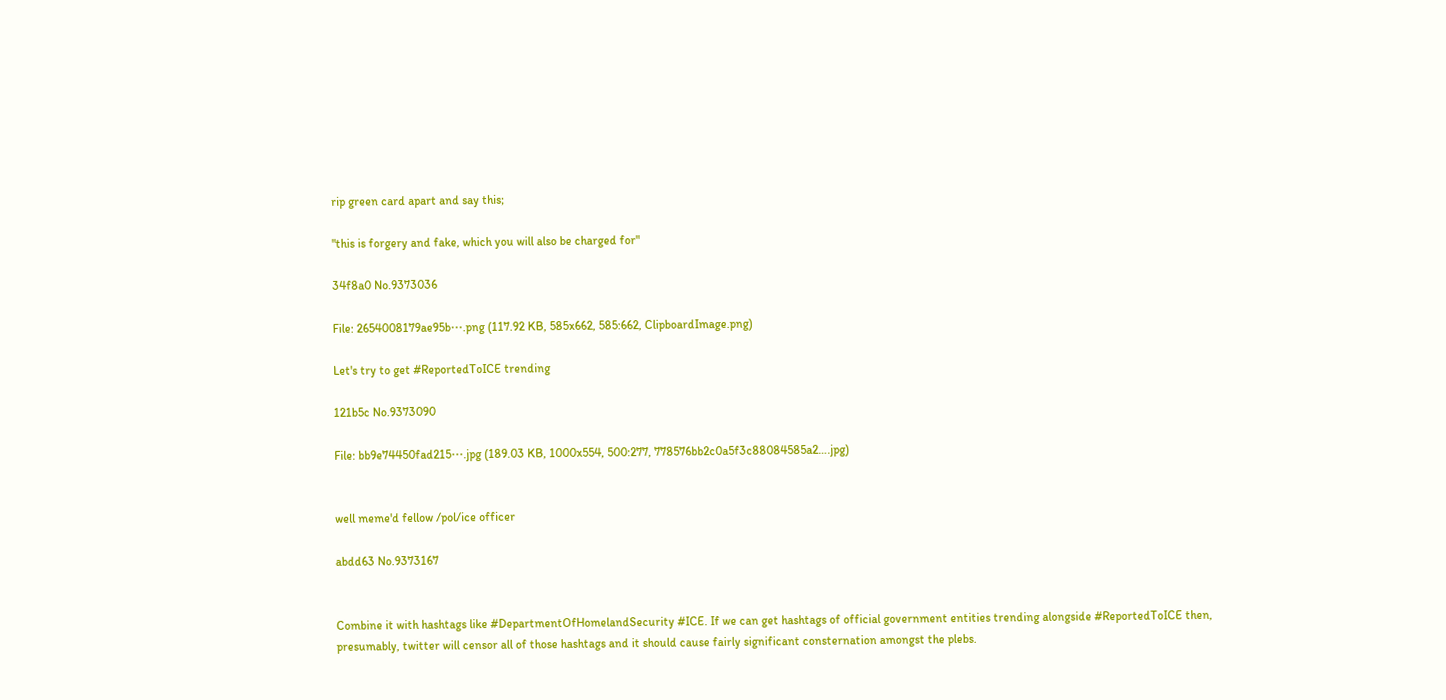rip green card apart and say this;

"this is forgery and fake, which you will also be charged for"

34f8a0 No.9373036

File: 2654008179ae95b⋯.png (117.92 KB, 585x662, 585:662, ClipboardImage.png)

Let's try to get #ReportedToICE trending

121b5c No.9373090

File: bb9e74450fad215⋯.jpg (189.03 KB, 1000x554, 500:277, 778576bb2c0a5f3c88084585a2….jpg)


well meme'd fellow /pol/ice officer

abdd63 No.9373167


Combine it with hashtags like #DepartmentOfHomelandSecurity #ICE. If we can get hashtags of official government entities trending alongside #ReportedToICE then, presumably, twitter will censor all of those hashtags and it should cause fairly significant consternation amongst the plebs.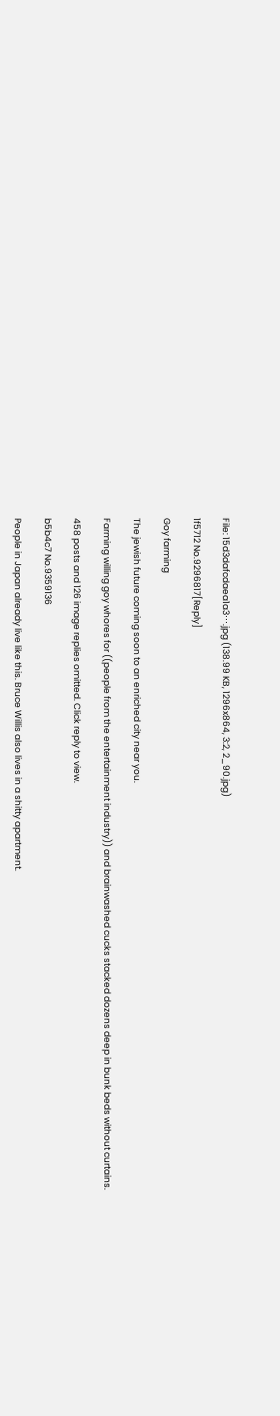File: 15d3dafcdaea1a3⋯.jpg (138.99 KB, 1296x864, 3:2, 2_90.jpg)

1f5712 No.9296817[Reply]

Goy farming

The jewish future coming soon to an enriched city near you.

Farming willing goy whores for ((people from the entertainment industry)) and brainwashed cucks stacked dozens deep in bunk beds without curtains.

458 posts and 126 image replies omitted. Click reply to view.

b5b4c7 No.9359136

People in Japan already live like this. Bruce Willis also lives in a shitty apartment.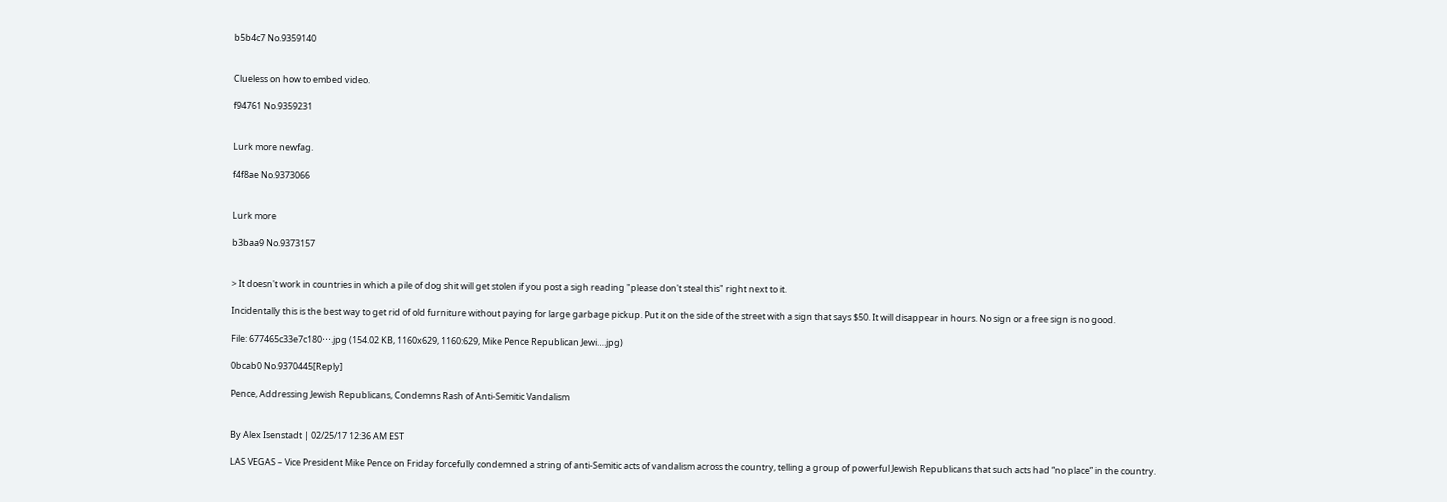b5b4c7 No.9359140


Clueless on how to embed video.

f94761 No.9359231


Lurk more newfag.

f4f8ae No.9373066


Lurk more

b3baa9 No.9373157


> It doesn't work in countries in which a pile of dog shit will get stolen if you post a sigh reading "please don't steal this" right next to it.

Incidentally this is the best way to get rid of old furniture without paying for large garbage pickup. Put it on the side of the street with a sign that says $50. It will disappear in hours. No sign or a free sign is no good.

File: 677465c33e7c180⋯.jpg (154.02 KB, 1160x629, 1160:629, Mike Pence Republican Jewi….jpg)

0bcab0 No.9370445[Reply]

Pence, Addressing Jewish Republicans, Condemns Rash of Anti-Semitic Vandalism


By Alex Isenstadt | 02/25/17 12:36 AM EST

LAS VEGAS – Vice President Mike Pence on Friday forcefully condemned a string of anti-Semitic acts of vandalism across the country, telling a group of powerful Jewish Republicans that such acts had “no place” in the country.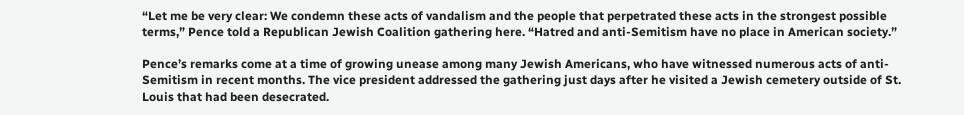“Let me be very clear: We condemn these acts of vandalism and the people that perpetrated these acts in the strongest possible terms,” Pence told a Republican Jewish Coalition gathering here. “Hatred and anti-Semitism have no place in American society.”

Pence’s remarks come at a time of growing unease among many Jewish Americans, who have witnessed numerous acts of anti-Semitism in recent months. The vice president addressed the gathering just days after he visited a Jewish cemetery outside of St. Louis that had been desecrated.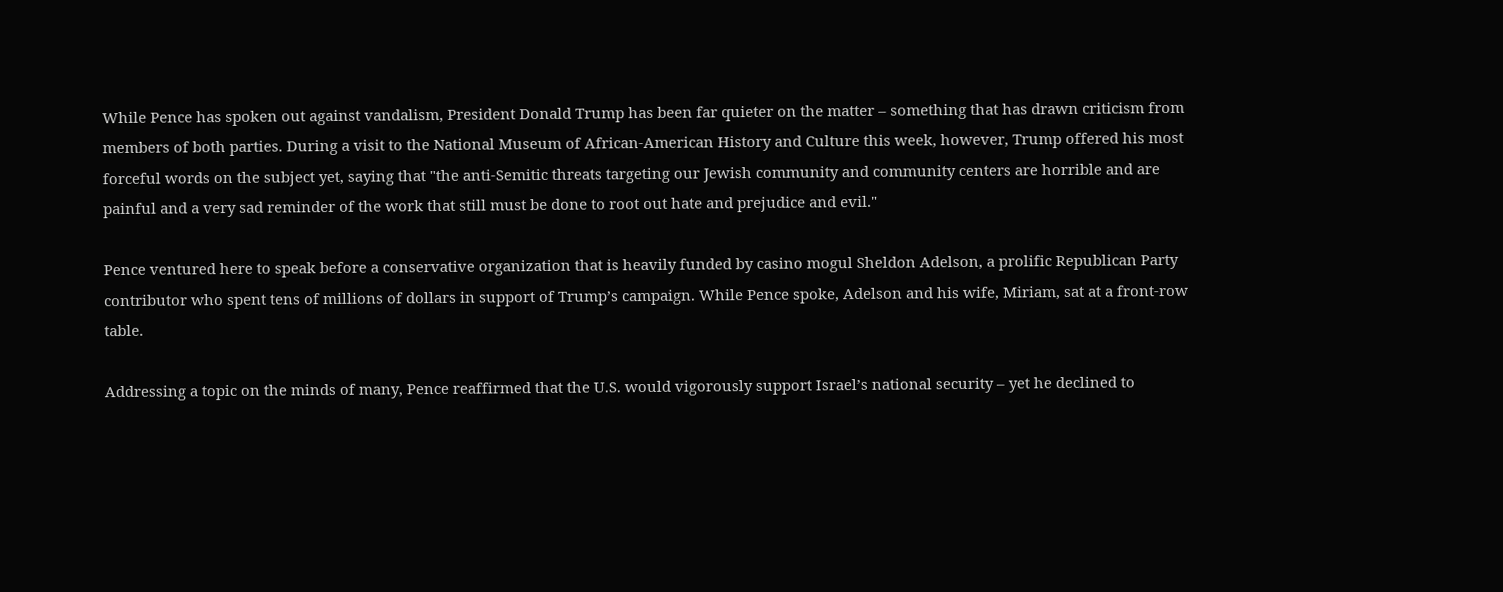While Pence has spoken out against vandalism, President Donald Trump has been far quieter on the matter – something that has drawn criticism from members of both parties. During a visit to the National Museum of African-American History and Culture this week, however, Trump offered his most forceful words on the subject yet, saying that "the anti-Semitic threats targeting our Jewish community and community centers are horrible and are painful and a very sad reminder of the work that still must be done to root out hate and prejudice and evil."

Pence ventured here to speak before a conservative organization that is heavily funded by casino mogul Sheldon Adelson, a prolific Republican Party contributor who spent tens of millions of dollars in support of Trump’s campaign. While Pence spoke, Adelson and his wife, Miriam, sat at a front-row table.

Addressing a topic on the minds of many, Pence reaffirmed that the U.S. would vigorously support Israel’s national security – yet he declined to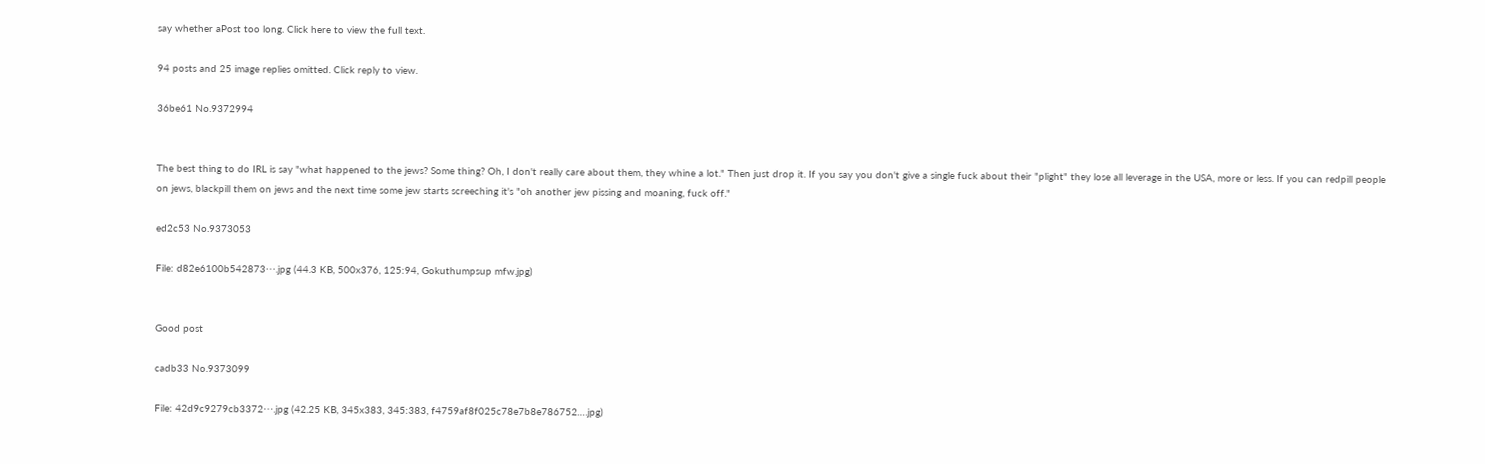say whether aPost too long. Click here to view the full text.

94 posts and 25 image replies omitted. Click reply to view.

36be61 No.9372994


The best thing to do IRL is say "what happened to the jews? Some thing? Oh, I don't really care about them, they whine a lot." Then just drop it. If you say you don't give a single fuck about their "plight" they lose all leverage in the USA, more or less. If you can redpill people on jews, blackpill them on jews and the next time some jew starts screeching it's "oh another jew pissing and moaning, fuck off."

ed2c53 No.9373053

File: d82e6100b542873⋯.jpg (44.3 KB, 500x376, 125:94, Gokuthumpsup mfw.jpg)


Good post

cadb33 No.9373099

File: 42d9c9279cb3372⋯.jpg (42.25 KB, 345x383, 345:383, f4759af8f025c78e7b8e786752….jpg)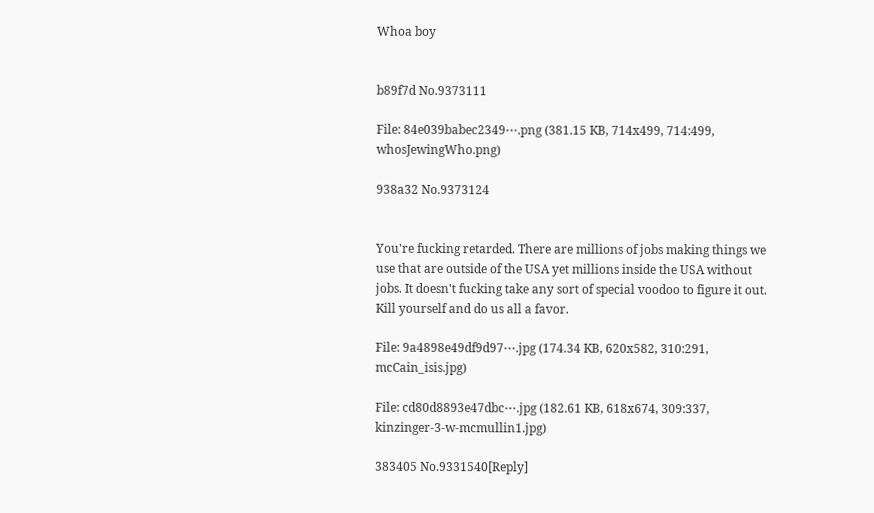Whoa boy


b89f7d No.9373111

File: 84e039babec2349⋯.png (381.15 KB, 714x499, 714:499, whosJewingWho.png)

938a32 No.9373124


You're fucking retarded. There are millions of jobs making things we use that are outside of the USA yet millions inside the USA without jobs. It doesn't fucking take any sort of special voodoo to figure it out. Kill yourself and do us all a favor.

File: 9a4898e49df9d97⋯.jpg (174.34 KB, 620x582, 310:291, mcCain_isis.jpg)

File: cd80d8893e47dbc⋯.jpg (182.61 KB, 618x674, 309:337, kinzinger-3-w-mcmullin1.jpg)

383405 No.9331540[Reply]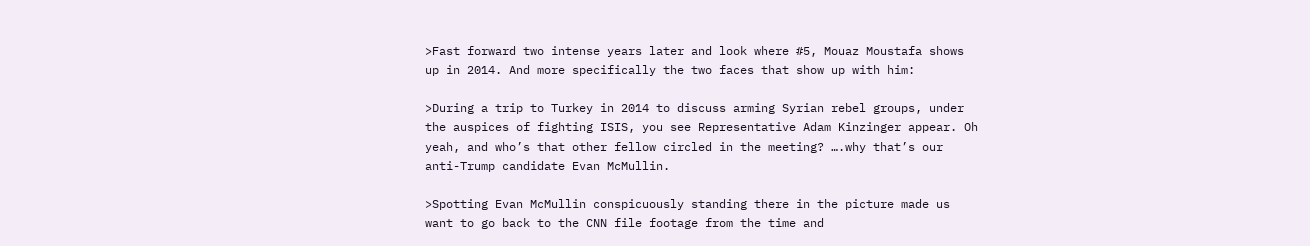>Fast forward two intense years later and look where #5, Mouaz Moustafa shows up in 2014. And more specifically the two faces that show up with him:

>During a trip to Turkey in 2014 to discuss arming Syrian rebel groups, under the auspices of fighting ISIS, you see Representative Adam Kinzinger appear. Oh yeah, and who’s that other fellow circled in the meeting? ….why that’s our anti-Trump candidate Evan McMullin.

>Spotting Evan McMullin conspicuously standing there in the picture made us want to go back to the CNN file footage from the time and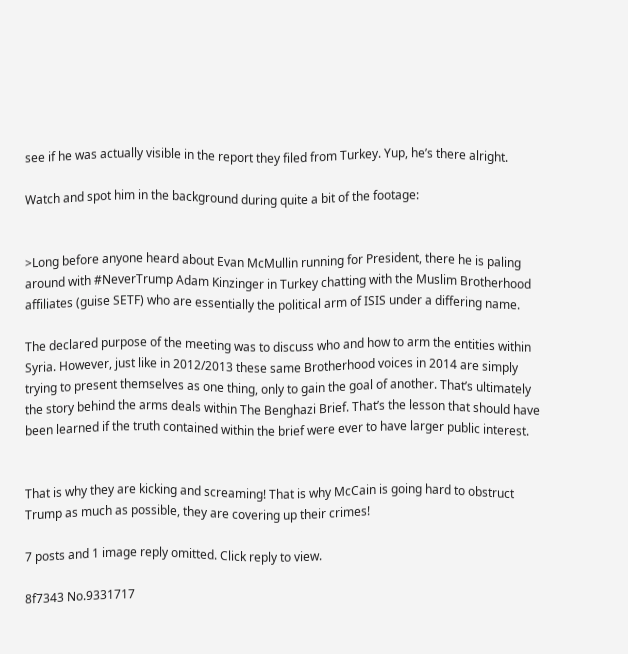see if he was actually visible in the report they filed from Turkey. Yup, he’s there alright.

Watch and spot him in the background during quite a bit of the footage:


>Long before anyone heard about Evan McMullin running for President, there he is paling around with #NeverTrump Adam Kinzinger in Turkey chatting with the Muslim Brotherhood affiliates (guise SETF) who are essentially the political arm of ISIS under a differing name.

The declared purpose of the meeting was to discuss who and how to arm the entities within Syria. However, just like in 2012/2013 these same Brotherhood voices in 2014 are simply trying to present themselves as one thing, only to gain the goal of another. That’s ultimately the story behind the arms deals within The Benghazi Brief. That’s the lesson that should have been learned if the truth contained within the brief were ever to have larger public interest.


That is why they are kicking and screaming! That is why McCain is going hard to obstruct Trump as much as possible, they are covering up their crimes!

7 posts and 1 image reply omitted. Click reply to view.

8f7343 No.9331717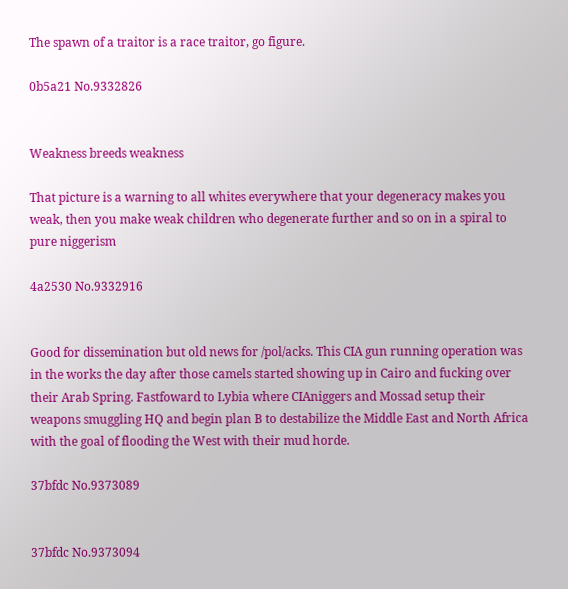The spawn of a traitor is a race traitor, go figure.

0b5a21 No.9332826


Weakness breeds weakness

That picture is a warning to all whites everywhere that your degeneracy makes you weak, then you make weak children who degenerate further and so on in a spiral to pure niggerism

4a2530 No.9332916


Good for dissemination but old news for /pol/acks. This CIA gun running operation was in the works the day after those camels started showing up in Cairo and fucking over their Arab Spring. Fastfoward to Lybia where CIAniggers and Mossad setup their weapons smuggling HQ and begin plan B to destabilize the Middle East and North Africa with the goal of flooding the West with their mud horde.

37bfdc No.9373089


37bfdc No.9373094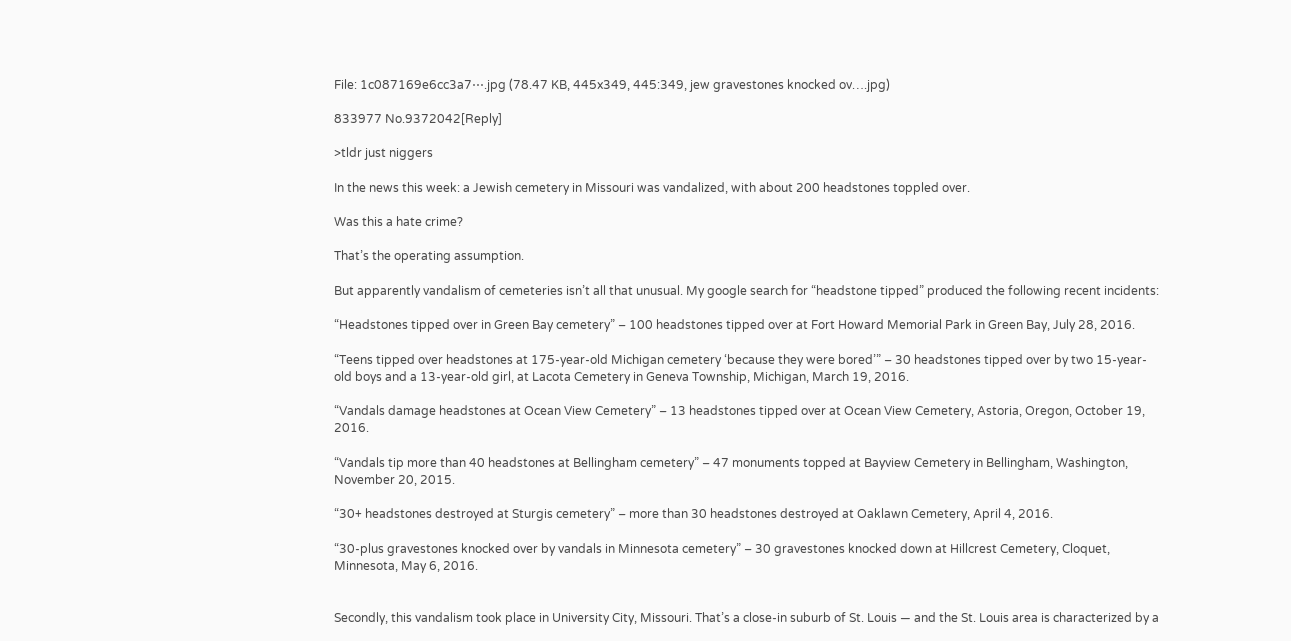File: 1c087169e6cc3a7⋯.jpg (78.47 KB, 445x349, 445:349, jew gravestones knocked ov….jpg)

833977 No.9372042[Reply]

>tldr just niggers

In the news this week: a Jewish cemetery in Missouri was vandalized, with about 200 headstones toppled over.

Was this a hate crime?

That’s the operating assumption.

But apparently vandalism of cemeteries isn’t all that unusual. My google search for “headstone tipped” produced the following recent incidents:

“Headstones tipped over in Green Bay cemetery” – 100 headstones tipped over at Fort Howard Memorial Park in Green Bay, July 28, 2016.

“Teens tipped over headstones at 175-year-old Michigan cemetery ‘because they were bored’” – 30 headstones tipped over by two 15-year-old boys and a 13-year-old girl, at Lacota Cemetery in Geneva Township, Michigan, March 19, 2016.

“Vandals damage headstones at Ocean View Cemetery” – 13 headstones tipped over at Ocean View Cemetery, Astoria, Oregon, October 19, 2016.

“Vandals tip more than 40 headstones at Bellingham cemetery” – 47 monuments topped at Bayview Cemetery in Bellingham, Washington, November 20, 2015.

“30+ headstones destroyed at Sturgis cemetery” – more than 30 headstones destroyed at Oaklawn Cemetery, April 4, 2016.

“30-plus gravestones knocked over by vandals in Minnesota cemetery” – 30 gravestones knocked down at Hillcrest Cemetery, Cloquet, Minnesota, May 6, 2016.


Secondly, this vandalism took place in University City, Missouri. That’s a close-in suburb of St. Louis — and the St. Louis area is characterized by a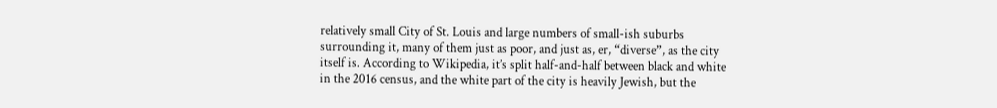relatively small City of St. Louis and large numbers of small-ish suburbs surrounding it, many of them just as poor, and just as, er, “diverse”, as the city itself is. According to Wikipedia, it’s split half-and-half between black and white in the 2016 census, and the white part of the city is heavily Jewish, but the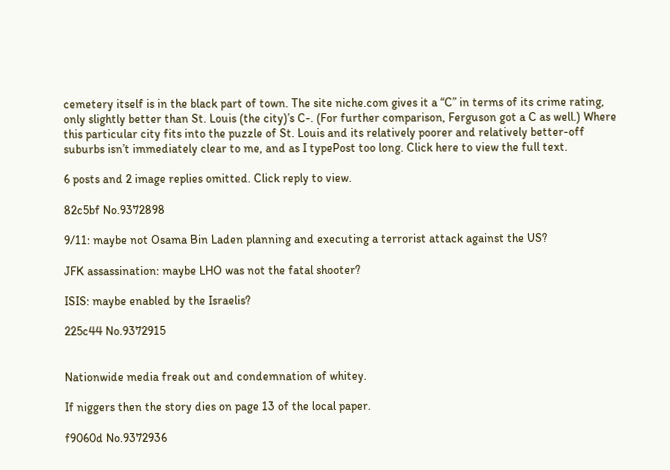cemetery itself is in the black part of town. The site niche.com gives it a “C” in terms of its crime rating, only slightly better than St. Louis (the city)’s C-. (For further comparison, Ferguson got a C as well.) Where this particular city fits into the puzzle of St. Louis and its relatively poorer and relatively better-off suburbs isn’t immediately clear to me, and as I typePost too long. Click here to view the full text.

6 posts and 2 image replies omitted. Click reply to view.

82c5bf No.9372898

9/11: maybe not Osama Bin Laden planning and executing a terrorist attack against the US?

JFK assassination: maybe LHO was not the fatal shooter?

ISIS: maybe enabled by the Israelis?

225c44 No.9372915


Nationwide media freak out and condemnation of whitey.

If niggers then the story dies on page 13 of the local paper.

f9060d No.9372936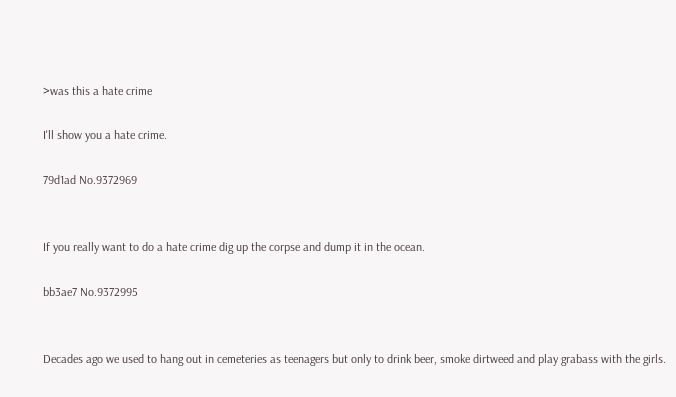>was this a hate crime

I'll show you a hate crime.

79d1ad No.9372969


If you really want to do a hate crime dig up the corpse and dump it in the ocean.

bb3ae7 No.9372995


Decades ago we used to hang out in cemeteries as teenagers but only to drink beer, smoke dirtweed and play grabass with the girls.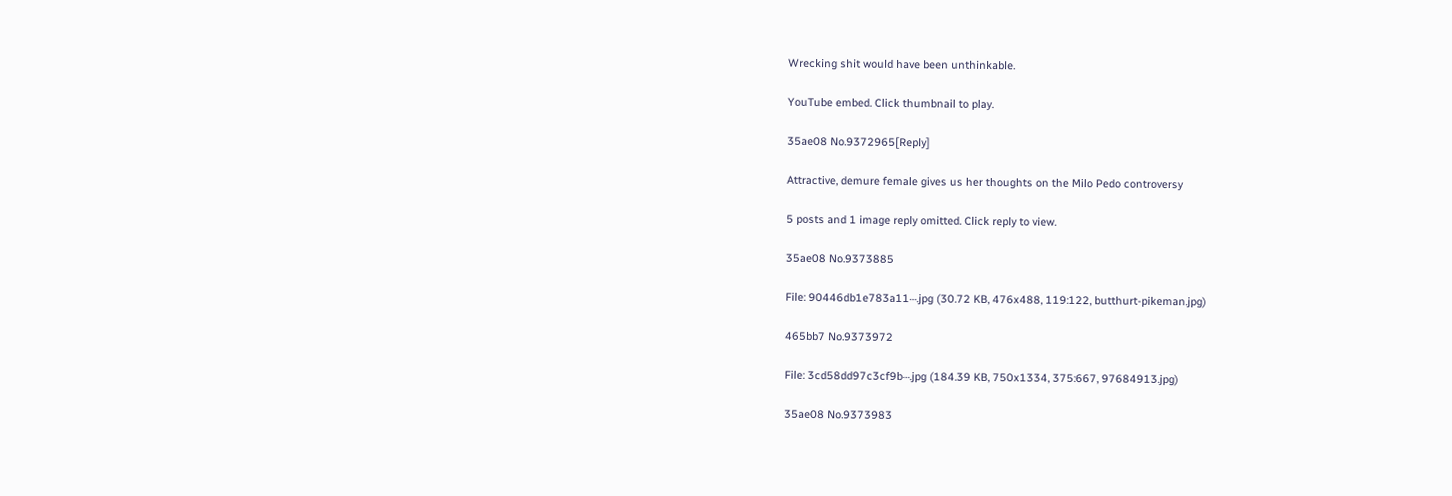Wrecking shit would have been unthinkable.

YouTube embed. Click thumbnail to play.

35ae08 No.9372965[Reply]

Attractive, demure female gives us her thoughts on the Milo Pedo controversy

5 posts and 1 image reply omitted. Click reply to view.

35ae08 No.9373885

File: 90446db1e783a11⋯.jpg (30.72 KB, 476x488, 119:122, butthurt-pikeman.jpg)

465bb7 No.9373972

File: 3cd58dd97c3cf9b⋯.jpg (184.39 KB, 750x1334, 375:667, 97684913.jpg)

35ae08 No.9373983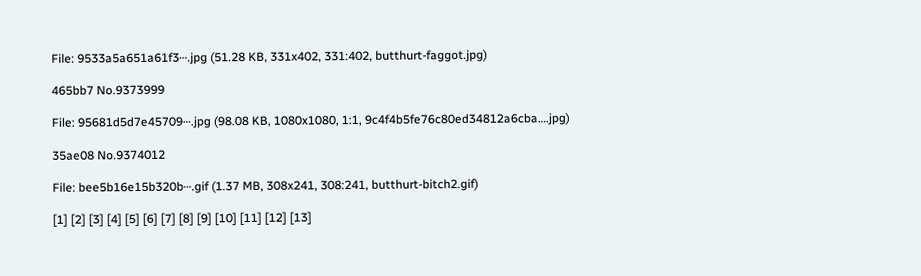File: 9533a5a651a61f3⋯.jpg (51.28 KB, 331x402, 331:402, butthurt-faggot.jpg)

465bb7 No.9373999

File: 95681d5d7e45709⋯.jpg (98.08 KB, 1080x1080, 1:1, 9c4f4b5fe76c80ed34812a6cba….jpg)

35ae08 No.9374012

File: bee5b16e15b320b⋯.gif (1.37 MB, 308x241, 308:241, butthurt-bitch2.gif)

[1] [2] [3] [4] [5] [6] [7] [8] [9] [10] [11] [12] [13]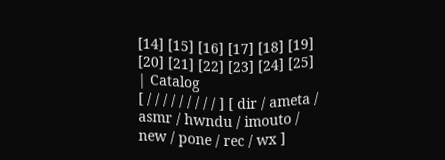[14] [15] [16] [17] [18] [19] [20] [21] [22] [23] [24] [25]
| Catalog
[ / / / / / / / / / ] [ dir / ameta / asmr / hwndu / imouto / new / pone / rec / wx ]